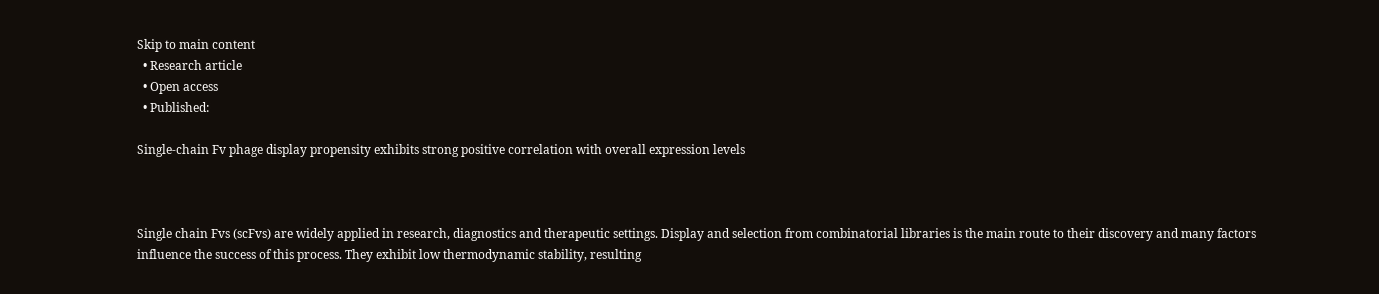Skip to main content
  • Research article
  • Open access
  • Published:

Single-chain Fv phage display propensity exhibits strong positive correlation with overall expression levels



Single chain Fvs (scFvs) are widely applied in research, diagnostics and therapeutic settings. Display and selection from combinatorial libraries is the main route to their discovery and many factors influence the success of this process. They exhibit low thermodynamic stability, resulting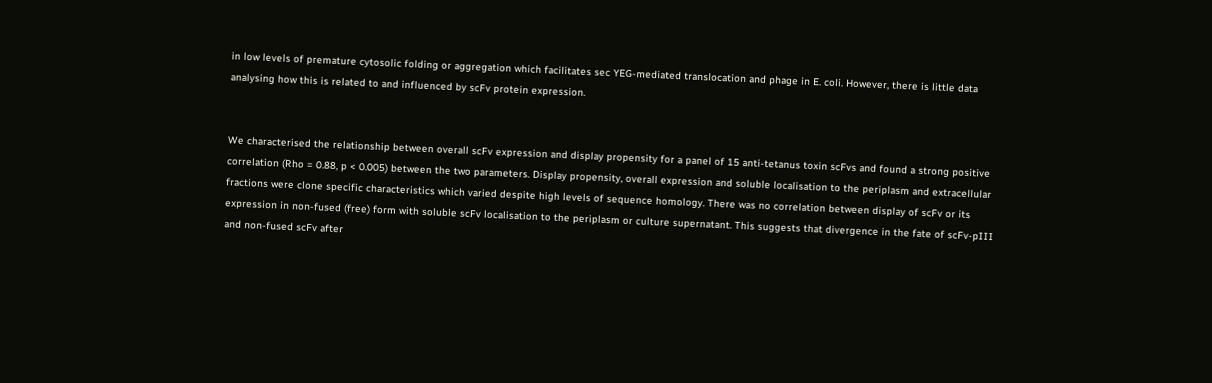in low levels of premature cytosolic folding or aggregation which facilitates sec YEG-mediated translocation and phage in E. coli. However, there is little data analysing how this is related to and influenced by scFv protein expression.


We characterised the relationship between overall scFv expression and display propensity for a panel of 15 anti-tetanus toxin scFvs and found a strong positive correlation (Rho = 0.88, p < 0.005) between the two parameters. Display propensity, overall expression and soluble localisation to the periplasm and extracellular fractions were clone specific characteristics which varied despite high levels of sequence homology. There was no correlation between display of scFv or its expression in non-fused (free) form with soluble scFv localisation to the periplasm or culture supernatant. This suggests that divergence in the fate of scFv-pIII and non-fused scFv after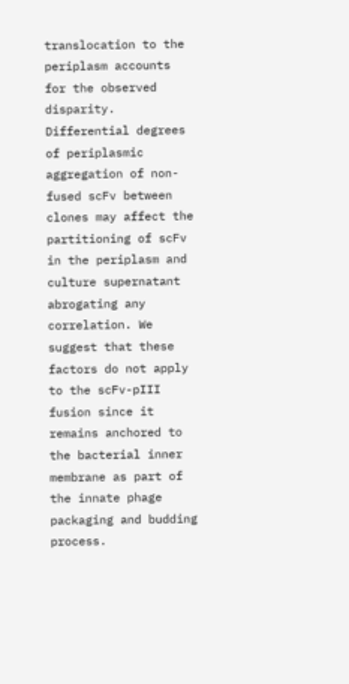translocation to the periplasm accounts for the observed disparity. Differential degrees of periplasmic aggregation of non-fused scFv between clones may affect the partitioning of scFv in the periplasm and culture supernatant abrogating any correlation. We suggest that these factors do not apply to the scFv-pIII fusion since it remains anchored to the bacterial inner membrane as part of the innate phage packaging and budding process.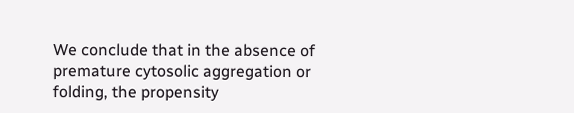We conclude that in the absence of premature cytosolic aggregation or folding, the propensity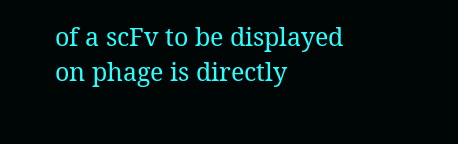of a scFv to be displayed on phage is directly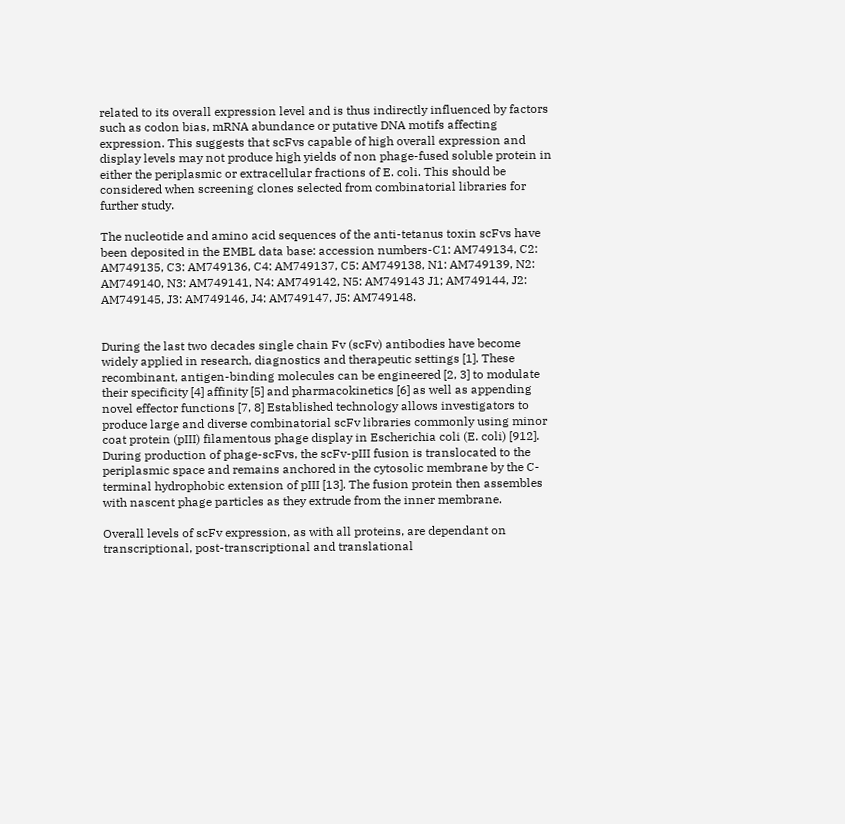related to its overall expression level and is thus indirectly influenced by factors such as codon bias, mRNA abundance or putative DNA motifs affecting expression. This suggests that scFvs capable of high overall expression and display levels may not produce high yields of non phage-fused soluble protein in either the periplasmic or extracellular fractions of E. coli. This should be considered when screening clones selected from combinatorial libraries for further study.

The nucleotide and amino acid sequences of the anti-tetanus toxin scFvs have been deposited in the EMBL data base: accession numbers-C1: AM749134, C2: AM749135, C3: AM749136, C4: AM749137, C5: AM749138, N1: AM749139, N2: AM749140, N3: AM749141, N4: AM749142, N5: AM749143 J1; AM749144, J2: AM749145, J3: AM749146, J4: AM749147, J5: AM749148.


During the last two decades single chain Fv (scFv) antibodies have become widely applied in research, diagnostics and therapeutic settings [1]. These recombinant, antigen-binding molecules can be engineered [2, 3] to modulate their specificity [4] affinity [5] and pharmacokinetics [6] as well as appending novel effector functions [7, 8] Established technology allows investigators to produce large and diverse combinatorial scFv libraries commonly using minor coat protein (pIII) filamentous phage display in Escherichia coli (E. coli) [912]. During production of phage-scFvs, the scFv-pIII fusion is translocated to the periplasmic space and remains anchored in the cytosolic membrane by the C-terminal hydrophobic extension of pIII [13]. The fusion protein then assembles with nascent phage particles as they extrude from the inner membrane.

Overall levels of scFv expression, as with all proteins, are dependant on transcriptional, post-transcriptional and translational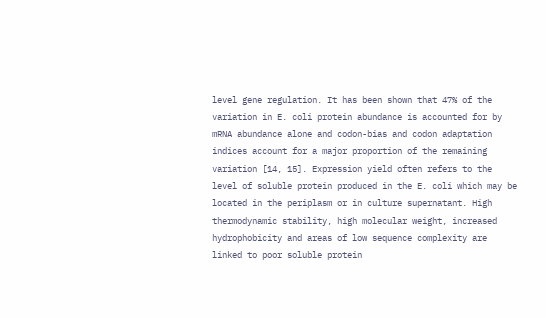level gene regulation. It has been shown that 47% of the variation in E. coli protein abundance is accounted for by mRNA abundance alone and codon-bias and codon adaptation indices account for a major proportion of the remaining variation [14, 15]. Expression yield often refers to the level of soluble protein produced in the E. coli which may be located in the periplasm or in culture supernatant. High thermodynamic stability, high molecular weight, increased hydrophobicity and areas of low sequence complexity are linked to poor soluble protein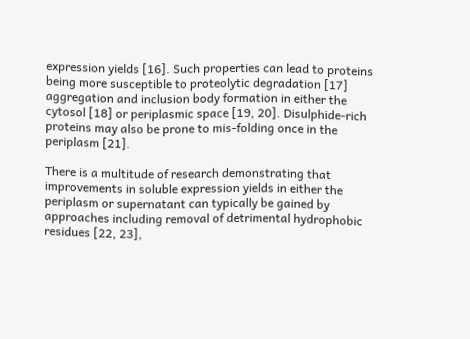expression yields [16]. Such properties can lead to proteins being more susceptible to proteolytic degradation [17] aggregation and inclusion body formation in either the cytosol [18] or periplasmic space [19, 20]. Disulphide-rich proteins may also be prone to mis-folding once in the periplasm [21].

There is a multitude of research demonstrating that improvements in soluble expression yields in either the periplasm or supernatant can typically be gained by approaches including removal of detrimental hydrophobic residues [22, 23],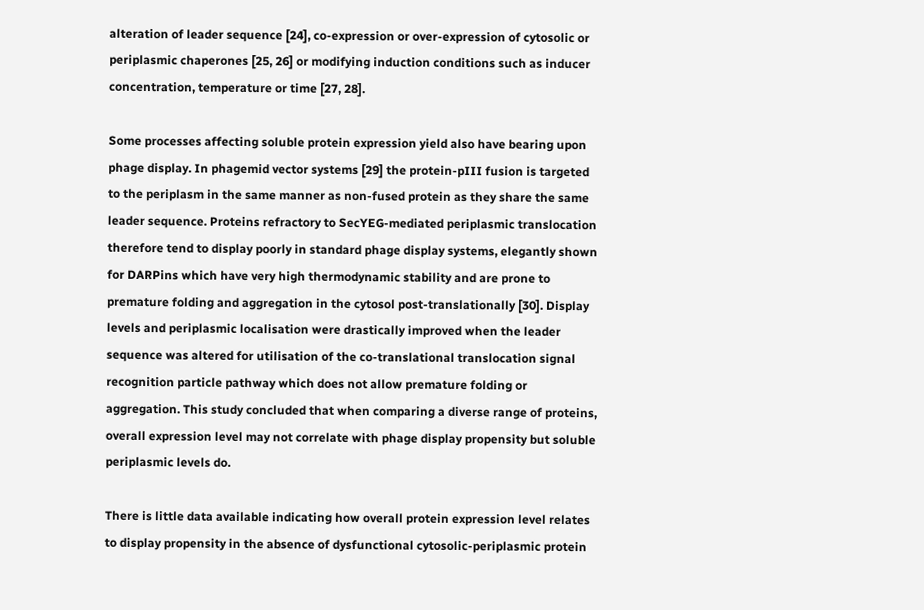alteration of leader sequence [24], co-expression or over-expression of cytosolic or periplasmic chaperones [25, 26] or modifying induction conditions such as inducer concentration, temperature or time [27, 28].

Some processes affecting soluble protein expression yield also have bearing upon phage display. In phagemid vector systems [29] the protein-pIII fusion is targeted to the periplasm in the same manner as non-fused protein as they share the same leader sequence. Proteins refractory to SecYEG-mediated periplasmic translocation therefore tend to display poorly in standard phage display systems, elegantly shown for DARPins which have very high thermodynamic stability and are prone to premature folding and aggregation in the cytosol post-translationally [30]. Display levels and periplasmic localisation were drastically improved when the leader sequence was altered for utilisation of the co-translational translocation signal recognition particle pathway which does not allow premature folding or aggregation. This study concluded that when comparing a diverse range of proteins, overall expression level may not correlate with phage display propensity but soluble periplasmic levels do.

There is little data available indicating how overall protein expression level relates to display propensity in the absence of dysfunctional cytosolic-periplasmic protein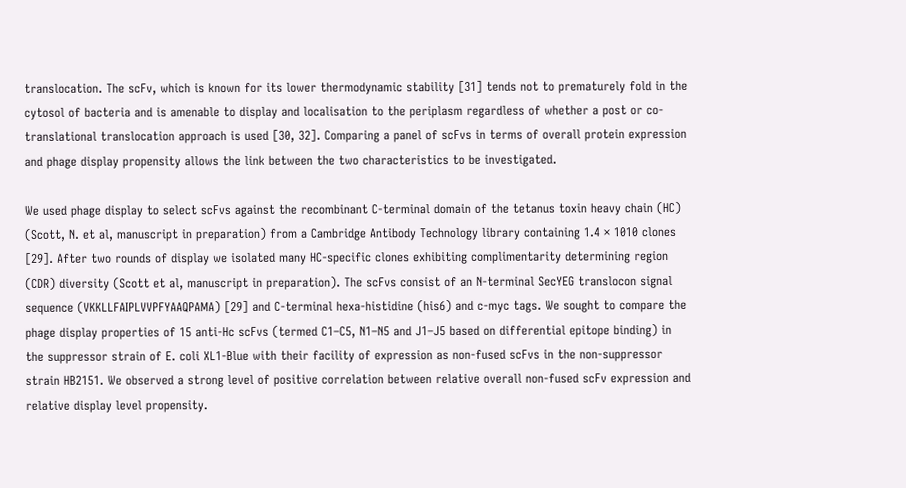translocation. The scFv, which is known for its lower thermodynamic stability [31] tends not to prematurely fold in the cytosol of bacteria and is amenable to display and localisation to the periplasm regardless of whether a post or co-translational translocation approach is used [30, 32]. Comparing a panel of scFvs in terms of overall protein expression and phage display propensity allows the link between the two characteristics to be investigated.

We used phage display to select scFvs against the recombinant C-terminal domain of the tetanus toxin heavy chain (HC) (Scott, N. et al, manuscript in preparation) from a Cambridge Antibody Technology library containing 1.4 × 1010 clones [29]. After two rounds of display we isolated many HC-specific clones exhibiting complimentarity determining region (CDR) diversity (Scott et al, manuscript in preparation). The scFvs consist of an N-terminal SecYEG translocon signal sequence (VKKLLFAIPLVVPFYAAQPAMA) [29] and C-terminal hexa-histidine (his6) and c-myc tags. We sought to compare the phage display properties of 15 anti-Hc scFvs (termed C1–C5, N1–N5 and J1–J5 based on differential epitope binding) in the suppressor strain of E. coli XL1-Blue with their facility of expression as non-fused scFvs in the non-suppressor strain HB2151. We observed a strong level of positive correlation between relative overall non-fused scFv expression and relative display level propensity.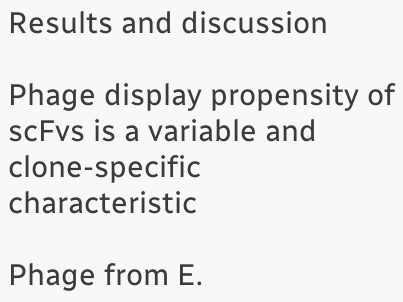Results and discussion

Phage display propensity of scFvs is a variable and clone-specific characteristic

Phage from E.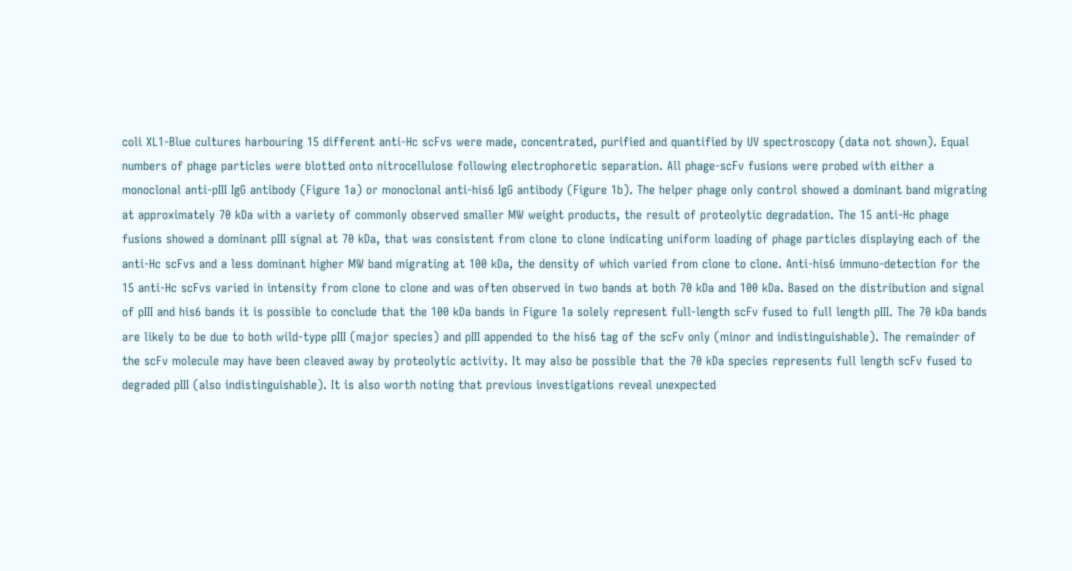coli XL1-Blue cultures harbouring 15 different anti-Hc scFvs were made, concentrated, purified and quantified by UV spectroscopy (data not shown). Equal numbers of phage particles were blotted onto nitrocellulose following electrophoretic separation. All phage-scFv fusions were probed with either a monoclonal anti-pIII IgG antibody (Figure 1a) or monoclonal anti-his6 IgG antibody (Figure 1b). The helper phage only control showed a dominant band migrating at approximately 70 kDa with a variety of commonly observed smaller MW weight products, the result of proteolytic degradation. The 15 anti-Hc phage fusions showed a dominant pIII signal at 70 kDa, that was consistent from clone to clone indicating uniform loading of phage particles displaying each of the anti-Hc scFvs and a less dominant higher MW band migrating at 100 kDa, the density of which varied from clone to clone. Anti-his6 immuno-detection for the 15 anti-Hc scFvs varied in intensity from clone to clone and was often observed in two bands at both 70 kDa and 100 kDa. Based on the distribution and signal of pIII and his6 bands it is possible to conclude that the 100 kDa bands in Figure 1a solely represent full-length scFv fused to full length pIII. The 70 kDa bands are likely to be due to both wild-type pIII (major species) and pIII appended to the his6 tag of the scFv only (minor and indistinguishable). The remainder of the scFv molecule may have been cleaved away by proteolytic activity. It may also be possible that the 70 kDa species represents full length scFv fused to degraded pIII (also indistinguishable). It is also worth noting that previous investigations reveal unexpected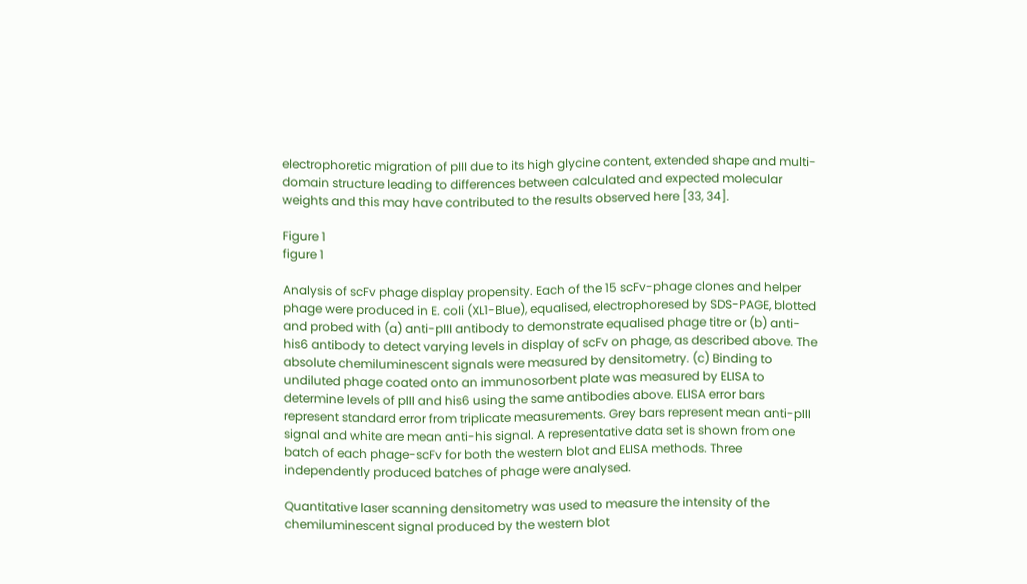electrophoretic migration of pIII due to its high glycine content, extended shape and multi-domain structure leading to differences between calculated and expected molecular weights and this may have contributed to the results observed here [33, 34].

Figure 1
figure 1

Analysis of scFv phage display propensity. Each of the 15 scFv-phage clones and helper phage were produced in E. coli (XL1-Blue), equalised, electrophoresed by SDS-PAGE, blotted and probed with (a) anti-pIII antibody to demonstrate equalised phage titre or (b) anti-his6 antibody to detect varying levels in display of scFv on phage, as described above. The absolute chemiluminescent signals were measured by densitometry. (c) Binding to undiluted phage coated onto an immunosorbent plate was measured by ELISA to determine levels of pIII and his6 using the same antibodies above. ELISA error bars represent standard error from triplicate measurements. Grey bars represent mean anti-pIII signal and white are mean anti-his signal. A representative data set is shown from one batch of each phage-scFv for both the western blot and ELISA methods. Three independently produced batches of phage were analysed.

Quantitative laser scanning densitometry was used to measure the intensity of the chemiluminescent signal produced by the western blot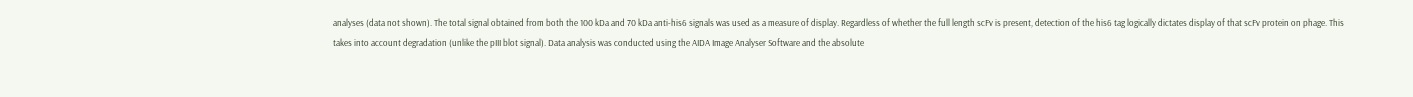analyses (data not shown). The total signal obtained from both the 100 kDa and 70 kDa anti-his6 signals was used as a measure of display. Regardless of whether the full length scFv is present, detection of the his6 tag logically dictates display of that scFv protein on phage. This takes into account degradation (unlike the pIII blot signal). Data analysis was conducted using the AIDA Image Analyser Software and the absolute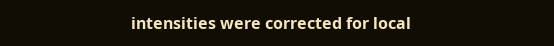intensities were corrected for local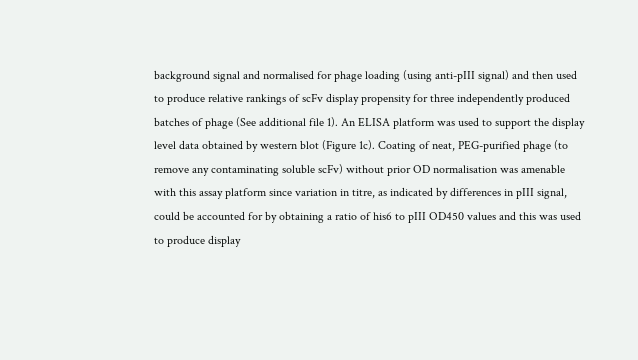background signal and normalised for phage loading (using anti-pIII signal) and then used to produce relative rankings of scFv display propensity for three independently produced batches of phage (See additional file 1). An ELISA platform was used to support the display level data obtained by western blot (Figure 1c). Coating of neat, PEG-purified phage (to remove any contaminating soluble scFv) without prior OD normalisation was amenable with this assay platform since variation in titre, as indicated by differences in pIII signal, could be accounted for by obtaining a ratio of his6 to pIII OD450 values and this was used to produce display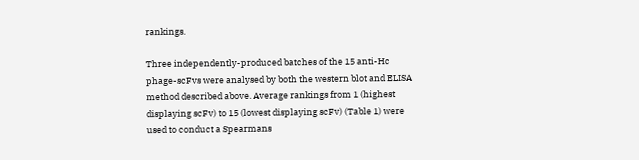rankings.

Three independently-produced batches of the 15 anti-Hc phage-scFvs were analysed by both the western blot and ELISA method described above. Average rankings from 1 (highest displaying scFv) to 15 (lowest displaying scFv) (Table 1) were used to conduct a Spearmans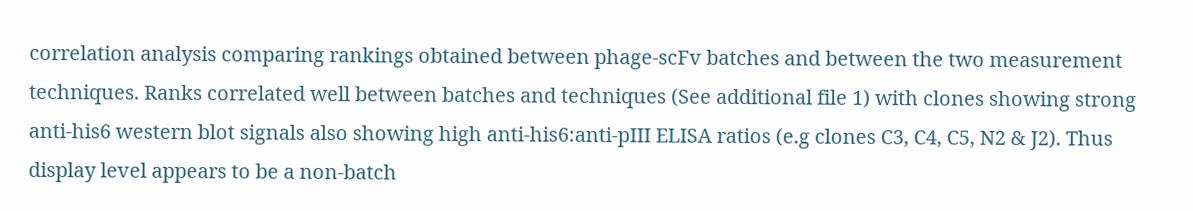correlation analysis comparing rankings obtained between phage-scFv batches and between the two measurement techniques. Ranks correlated well between batches and techniques (See additional file 1) with clones showing strong anti-his6 western blot signals also showing high anti-his6:anti-pIII ELISA ratios (e.g clones C3, C4, C5, N2 & J2). Thus display level appears to be a non-batch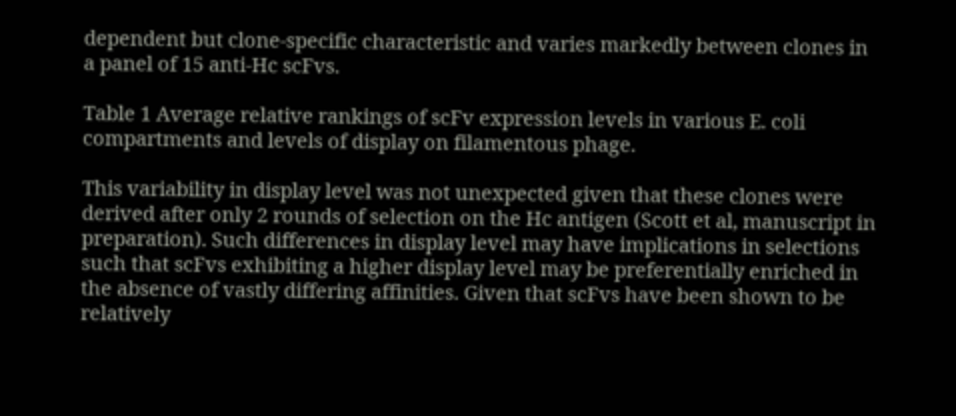dependent but clone-specific characteristic and varies markedly between clones in a panel of 15 anti-Hc scFvs.

Table 1 Average relative rankings of scFv expression levels in various E. coli compartments and levels of display on filamentous phage.

This variability in display level was not unexpected given that these clones were derived after only 2 rounds of selection on the Hc antigen (Scott et al, manuscript in preparation). Such differences in display level may have implications in selections such that scFvs exhibiting a higher display level may be preferentially enriched in the absence of vastly differing affinities. Given that scFvs have been shown to be relatively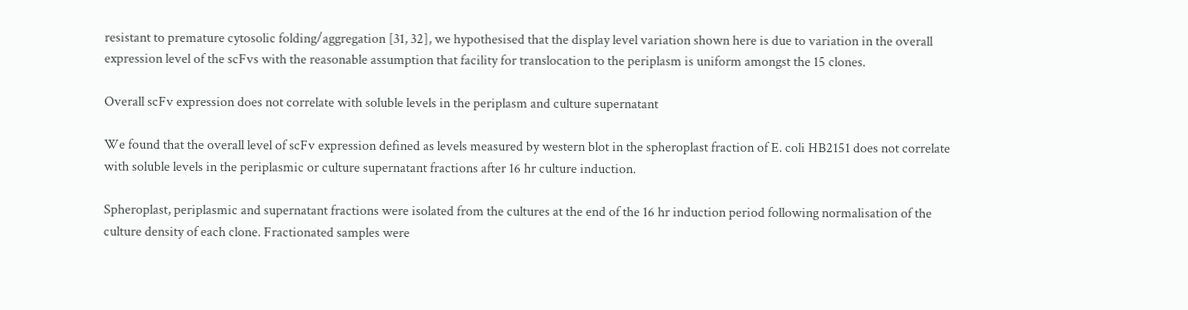resistant to premature cytosolic folding/aggregation [31, 32], we hypothesised that the display level variation shown here is due to variation in the overall expression level of the scFvs with the reasonable assumption that facility for translocation to the periplasm is uniform amongst the 15 clones.

Overall scFv expression does not correlate with soluble levels in the periplasm and culture supernatant

We found that the overall level of scFv expression defined as levels measured by western blot in the spheroplast fraction of E. coli HB2151 does not correlate with soluble levels in the periplasmic or culture supernatant fractions after 16 hr culture induction.

Spheroplast, periplasmic and supernatant fractions were isolated from the cultures at the end of the 16 hr induction period following normalisation of the culture density of each clone. Fractionated samples were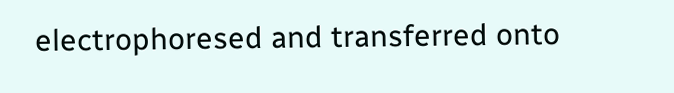electrophoresed and transferred onto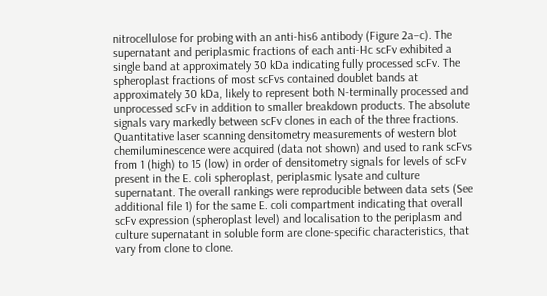nitrocellulose for probing with an anti-his6 antibody (Figure 2a–c). The supernatant and periplasmic fractions of each anti-Hc scFv exhibited a single band at approximately 30 kDa indicating fully processed scFv. The spheroplast fractions of most scFvs contained doublet bands at approximately 30 kDa, likely to represent both N-terminally processed and unprocessed scFv in addition to smaller breakdown products. The absolute signals vary markedly between scFv clones in each of the three fractions. Quantitative laser scanning densitometry measurements of western blot chemiluminescence were acquired (data not shown) and used to rank scFvs from 1 (high) to 15 (low) in order of densitometry signals for levels of scFv present in the E. coli spheroplast, periplasmic lysate and culture supernatant. The overall rankings were reproducible between data sets (See additional file 1) for the same E. coli compartment indicating that overall scFv expression (spheroplast level) and localisation to the periplasm and culture supernatant in soluble form are clone-specific characteristics, that vary from clone to clone.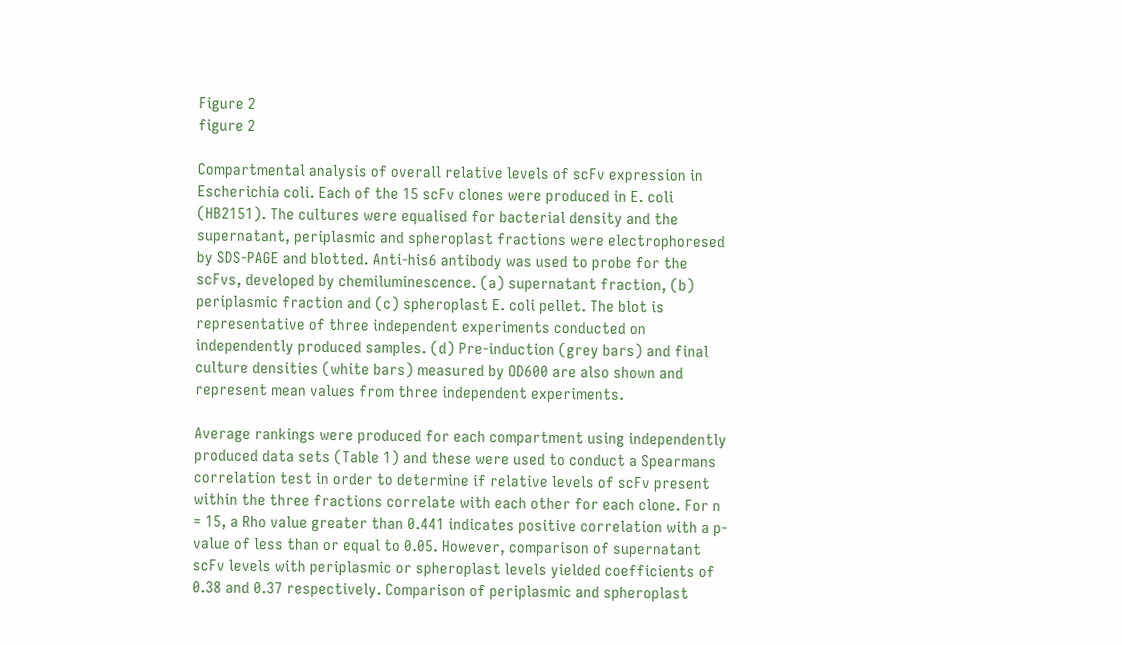Figure 2
figure 2

Compartmental analysis of overall relative levels of scFv expression in Escherichia coli. Each of the 15 scFv clones were produced in E. coli (HB2151). The cultures were equalised for bacterial density and the supernatant, periplasmic and spheroplast fractions were electrophoresed by SDS-PAGE and blotted. Anti-his6 antibody was used to probe for the scFvs, developed by chemiluminescence. (a) supernatant fraction, (b) periplasmic fraction and (c) spheroplast E. coli pellet. The blot is representative of three independent experiments conducted on independently produced samples. (d) Pre-induction (grey bars) and final culture densities (white bars) measured by OD600 are also shown and represent mean values from three independent experiments.

Average rankings were produced for each compartment using independently produced data sets (Table 1) and these were used to conduct a Spearmans correlation test in order to determine if relative levels of scFv present within the three fractions correlate with each other for each clone. For n = 15, a Rho value greater than 0.441 indicates positive correlation with a p-value of less than or equal to 0.05. However, comparison of supernatant scFv levels with periplasmic or spheroplast levels yielded coefficients of 0.38 and 0.37 respectively. Comparison of periplasmic and spheroplast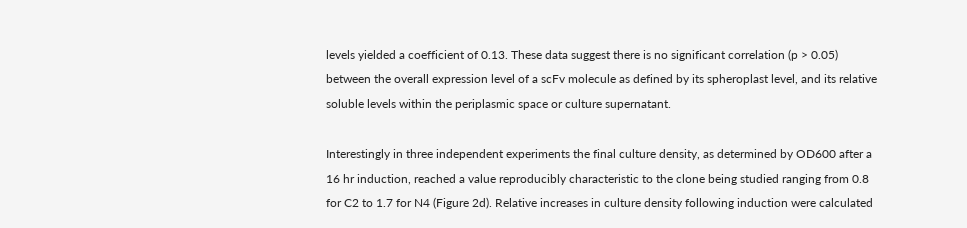levels yielded a coefficient of 0.13. These data suggest there is no significant correlation (p > 0.05) between the overall expression level of a scFv molecule as defined by its spheroplast level, and its relative soluble levels within the periplasmic space or culture supernatant.

Interestingly in three independent experiments the final culture density, as determined by OD600 after a 16 hr induction, reached a value reproducibly characteristic to the clone being studied ranging from 0.8 for C2 to 1.7 for N4 (Figure 2d). Relative increases in culture density following induction were calculated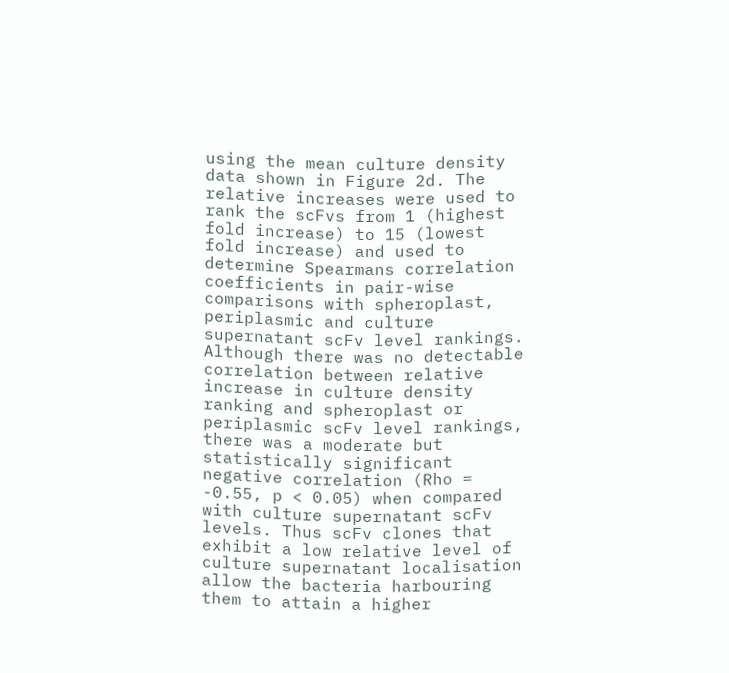using the mean culture density data shown in Figure 2d. The relative increases were used to rank the scFvs from 1 (highest fold increase) to 15 (lowest fold increase) and used to determine Spearmans correlation coefficients in pair-wise comparisons with spheroplast, periplasmic and culture supernatant scFv level rankings. Although there was no detectable correlation between relative increase in culture density ranking and spheroplast or periplasmic scFv level rankings, there was a moderate but statistically significant negative correlation (Rho = -0.55, p < 0.05) when compared with culture supernatant scFv levels. Thus scFv clones that exhibit a low relative level of culture supernatant localisation allow the bacteria harbouring them to attain a higher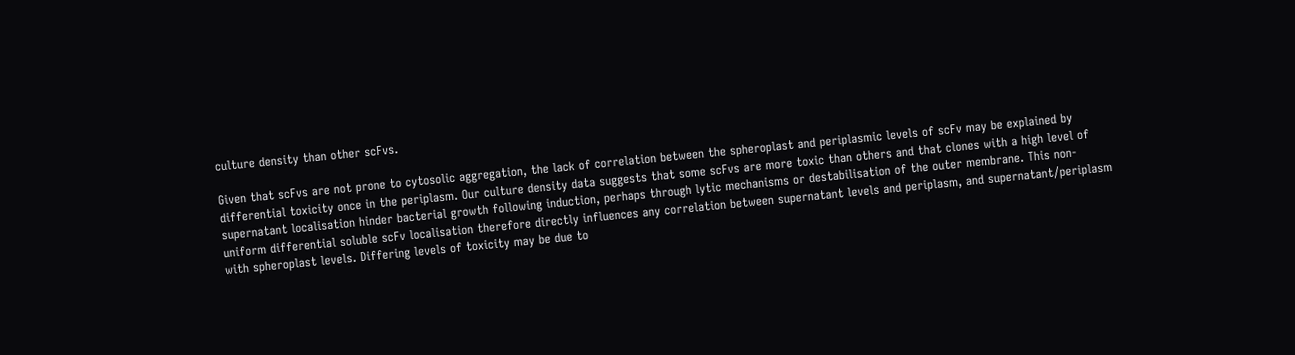culture density than other scFvs.

Given that scFvs are not prone to cytosolic aggregation, the lack of correlation between the spheroplast and periplasmic levels of scFv may be explained by differential toxicity once in the periplasm. Our culture density data suggests that some scFvs are more toxic than others and that clones with a high level of supernatant localisation hinder bacterial growth following induction, perhaps through lytic mechanisms or destabilisation of the outer membrane. This non-uniform differential soluble scFv localisation therefore directly influences any correlation between supernatant levels and periplasm, and supernatant/periplasm with spheroplast levels. Differing levels of toxicity may be due to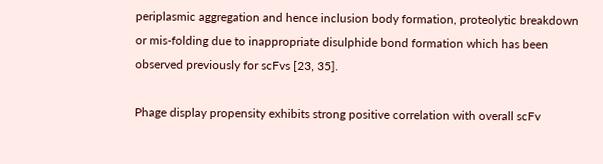periplasmic aggregation and hence inclusion body formation, proteolytic breakdown or mis-folding due to inappropriate disulphide bond formation which has been observed previously for scFvs [23, 35].

Phage display propensity exhibits strong positive correlation with overall scFv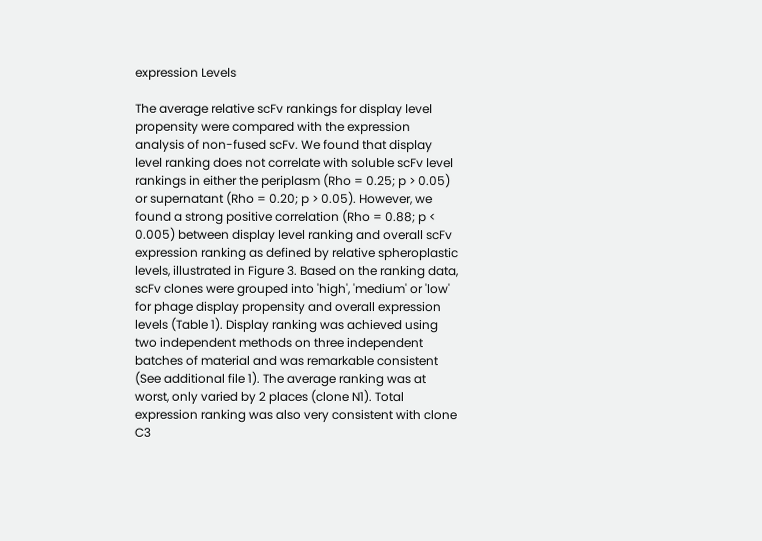expression Levels

The average relative scFv rankings for display level propensity were compared with the expression analysis of non-fused scFv. We found that display level ranking does not correlate with soluble scFv level rankings in either the periplasm (Rho = 0.25; p > 0.05) or supernatant (Rho = 0.20; p > 0.05). However, we found a strong positive correlation (Rho = 0.88; p < 0.005) between display level ranking and overall scFv expression ranking as defined by relative spheroplastic levels, illustrated in Figure 3. Based on the ranking data, scFv clones were grouped into 'high', 'medium' or 'low' for phage display propensity and overall expression levels (Table 1). Display ranking was achieved using two independent methods on three independent batches of material and was remarkable consistent (See additional file 1). The average ranking was at worst, only varied by 2 places (clone N1). Total expression ranking was also very consistent with clone C3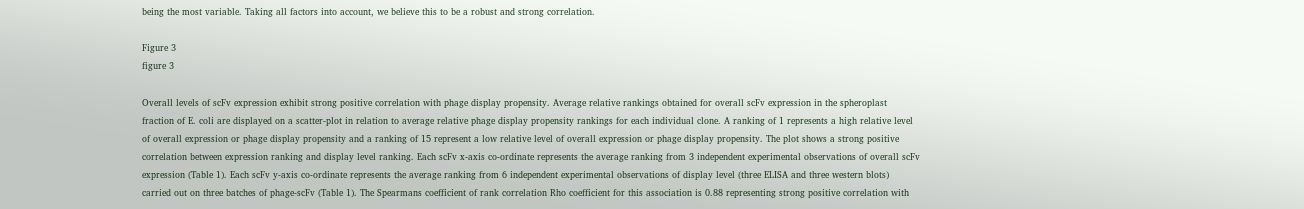being the most variable. Taking all factors into account, we believe this to be a robust and strong correlation.

Figure 3
figure 3

Overall levels of scFv expression exhibit strong positive correlation with phage display propensity. Average relative rankings obtained for overall scFv expression in the spheroplast fraction of E. coli are displayed on a scatter-plot in relation to average relative phage display propensity rankings for each individual clone. A ranking of 1 represents a high relative level of overall expression or phage display propensity and a ranking of 15 represent a low relative level of overall expression or phage display propensity. The plot shows a strong positive correlation between expression ranking and display level ranking. Each scFv x-axis co-ordinate represents the average ranking from 3 independent experimental observations of overall scFv expression (Table 1). Each scFv y-axis co-ordinate represents the average ranking from 6 independent experimental observations of display level (three ELISA and three western blots) carried out on three batches of phage-scFv (Table 1). The Spearmans coefficient of rank correlation Rho coefficient for this association is 0.88 representing strong positive correlation with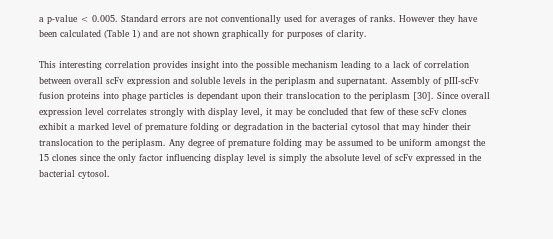a p-value < 0.005. Standard errors are not conventionally used for averages of ranks. However they have been calculated (Table 1) and are not shown graphically for purposes of clarity.

This interesting correlation provides insight into the possible mechanism leading to a lack of correlation between overall scFv expression and soluble levels in the periplasm and supernatant. Assembly of pIII-scFv fusion proteins into phage particles is dependant upon their translocation to the periplasm [30]. Since overall expression level correlates strongly with display level, it may be concluded that few of these scFv clones exhibit a marked level of premature folding or degradation in the bacterial cytosol that may hinder their translocation to the periplasm. Any degree of premature folding may be assumed to be uniform amongst the 15 clones since the only factor influencing display level is simply the absolute level of scFv expressed in the bacterial cytosol.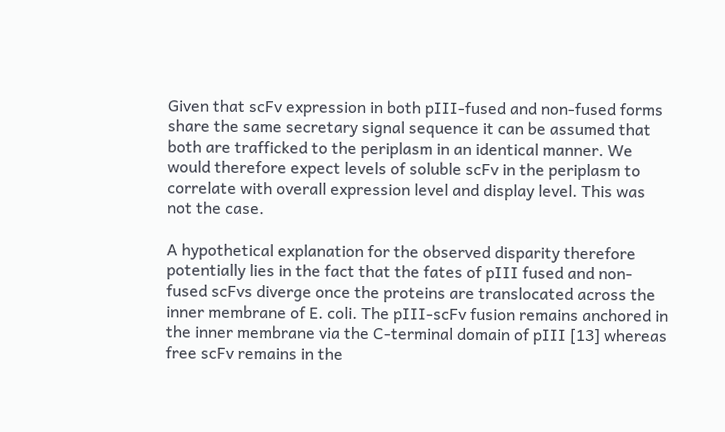Given that scFv expression in both pIII-fused and non-fused forms share the same secretary signal sequence it can be assumed that both are trafficked to the periplasm in an identical manner. We would therefore expect levels of soluble scFv in the periplasm to correlate with overall expression level and display level. This was not the case.

A hypothetical explanation for the observed disparity therefore potentially lies in the fact that the fates of pIII fused and non-fused scFvs diverge once the proteins are translocated across the inner membrane of E. coli. The pIII-scFv fusion remains anchored in the inner membrane via the C-terminal domain of pIII [13] whereas free scFv remains in the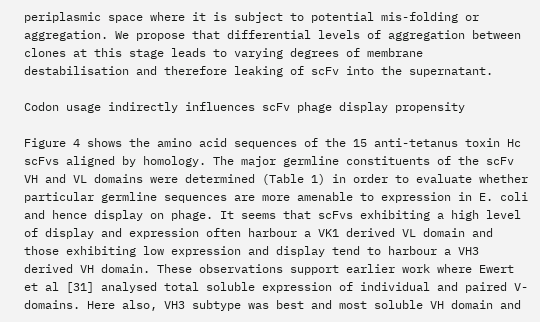periplasmic space where it is subject to potential mis-folding or aggregation. We propose that differential levels of aggregation between clones at this stage leads to varying degrees of membrane destabilisation and therefore leaking of scFv into the supernatant.

Codon usage indirectly influences scFv phage display propensity

Figure 4 shows the amino acid sequences of the 15 anti-tetanus toxin Hc scFvs aligned by homology. The major germline constituents of the scFv VH and VL domains were determined (Table 1) in order to evaluate whether particular germline sequences are more amenable to expression in E. coli and hence display on phage. It seems that scFvs exhibiting a high level of display and expression often harbour a VK1 derived VL domain and those exhibiting low expression and display tend to harbour a VH3 derived VH domain. These observations support earlier work where Ewert et al [31] analysed total soluble expression of individual and paired V-domains. Here also, VH3 subtype was best and most soluble VH domain and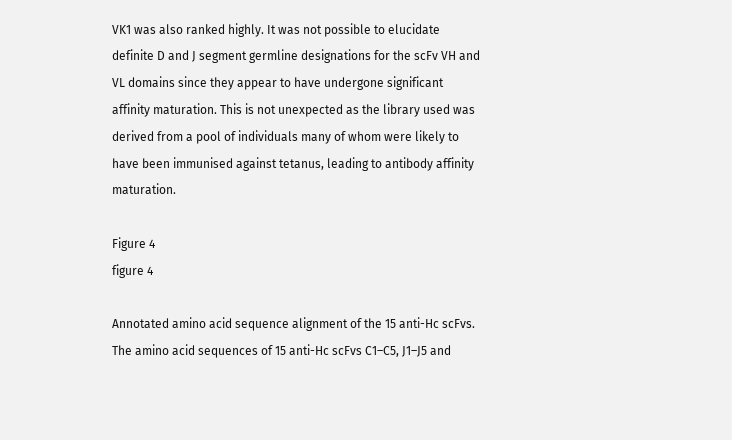VK1 was also ranked highly. It was not possible to elucidate definite D and J segment germline designations for the scFv VH and VL domains since they appear to have undergone significant affinity maturation. This is not unexpected as the library used was derived from a pool of individuals many of whom were likely to have been immunised against tetanus, leading to antibody affinity maturation.

Figure 4
figure 4

Annotated amino acid sequence alignment of the 15 anti-Hc scFvs. The amino acid sequences of 15 anti-Hc scFvs C1–C5, J1–J5 and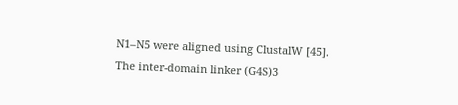N1–N5 were aligned using ClustalW [45]. The inter-domain linker (G4S)3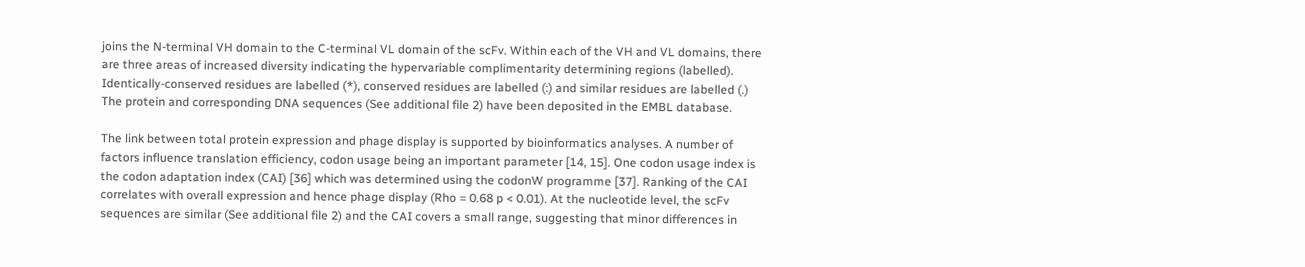joins the N-terminal VH domain to the C-terminal VL domain of the scFv. Within each of the VH and VL domains, there are three areas of increased diversity indicating the hypervariable complimentarity determining regions (labelled). Identically-conserved residues are labelled (*), conserved residues are labelled (:) and similar residues are labelled (.) The protein and corresponding DNA sequences (See additional file 2) have been deposited in the EMBL database.

The link between total protein expression and phage display is supported by bioinformatics analyses. A number of factors influence translation efficiency, codon usage being an important parameter [14, 15]. One codon usage index is the codon adaptation index (CAI) [36] which was determined using the codonW programme [37]. Ranking of the CAI correlates with overall expression and hence phage display (Rho = 0.68 p < 0.01). At the nucleotide level, the scFv sequences are similar (See additional file 2) and the CAI covers a small range, suggesting that minor differences in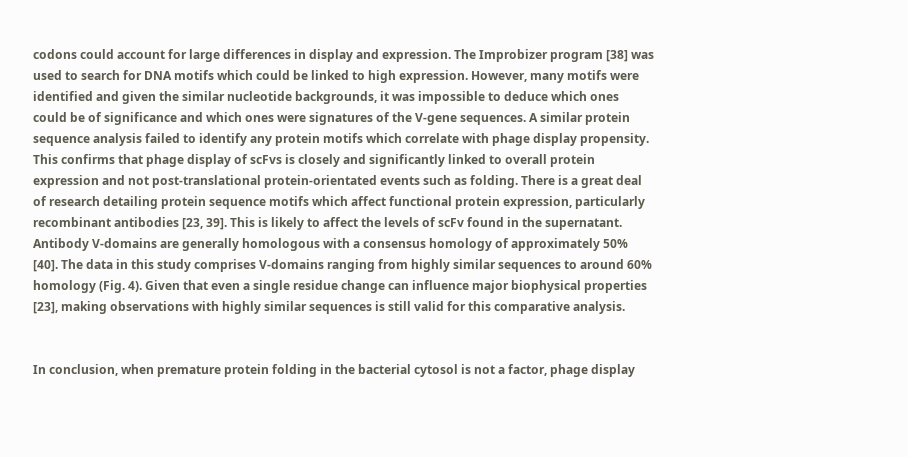codons could account for large differences in display and expression. The Improbizer program [38] was used to search for DNA motifs which could be linked to high expression. However, many motifs were identified and given the similar nucleotide backgrounds, it was impossible to deduce which ones could be of significance and which ones were signatures of the V-gene sequences. A similar protein sequence analysis failed to identify any protein motifs which correlate with phage display propensity. This confirms that phage display of scFvs is closely and significantly linked to overall protein expression and not post-translational protein-orientated events such as folding. There is a great deal of research detailing protein sequence motifs which affect functional protein expression, particularly recombinant antibodies [23, 39]. This is likely to affect the levels of scFv found in the supernatant. Antibody V-domains are generally homologous with a consensus homology of approximately 50% [40]. The data in this study comprises V-domains ranging from highly similar sequences to around 60% homology (Fig. 4). Given that even a single residue change can influence major biophysical properties [23], making observations with highly similar sequences is still valid for this comparative analysis.


In conclusion, when premature protein folding in the bacterial cytosol is not a factor, phage display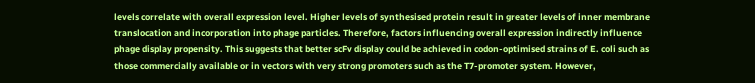levels correlate with overall expression level. Higher levels of synthesised protein result in greater levels of inner membrane translocation and incorporation into phage particles. Therefore, factors influencing overall expression indirectly influence phage display propensity. This suggests that better scFv display could be achieved in codon-optimised strains of E. coli such as those commercially available or in vectors with very strong promoters such as the T7-promoter system. However,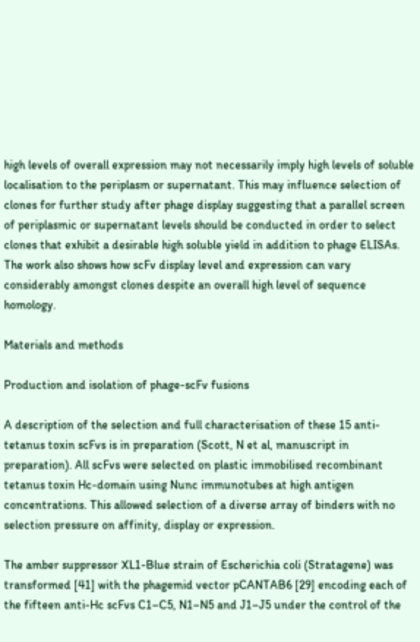high levels of overall expression may not necessarily imply high levels of soluble localisation to the periplasm or supernatant. This may influence selection of clones for further study after phage display suggesting that a parallel screen of periplasmic or supernatant levels should be conducted in order to select clones that exhibit a desirable high soluble yield in addition to phage ELISAs. The work also shows how scFv display level and expression can vary considerably amongst clones despite an overall high level of sequence homology.

Materials and methods

Production and isolation of phage-scFv fusions

A description of the selection and full characterisation of these 15 anti-tetanus toxin scFvs is in preparation (Scott, N et al, manuscript in preparation). All scFvs were selected on plastic immobilised recombinant tetanus toxin Hc-domain using Nunc immunotubes at high antigen concentrations. This allowed selection of a diverse array of binders with no selection pressure on affinity, display or expression.

The amber suppressor XL1-Blue strain of Escherichia coli (Stratagene) was transformed [41] with the phagemid vector pCANTAB6 [29] encoding each of the fifteen anti-Hc scFvs C1–C5, N1–N5 and J1–J5 under the control of the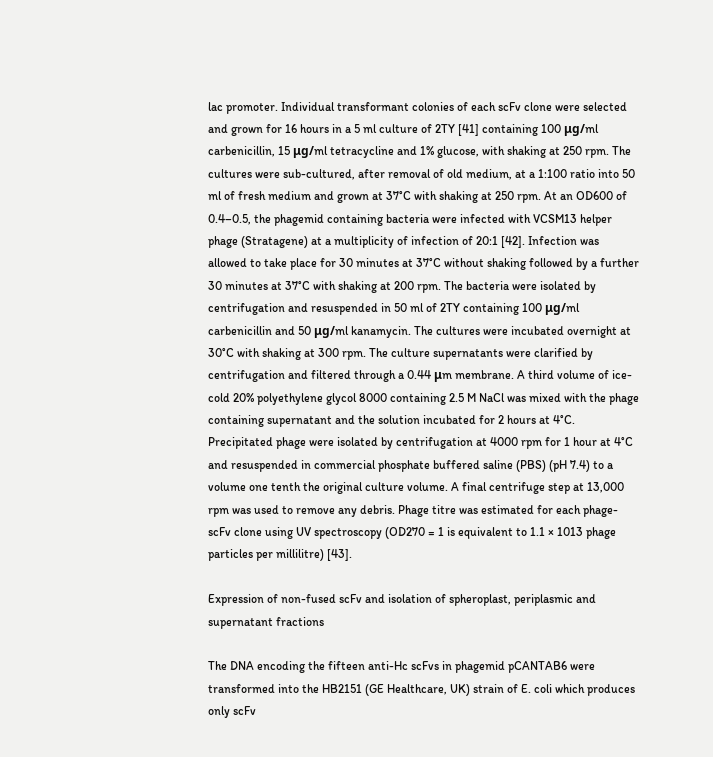lac promoter. Individual transformant colonies of each scFv clone were selected and grown for 16 hours in a 5 ml culture of 2TY [41] containing 100 μg/ml carbenicillin, 15 μg/ml tetracycline and 1% glucose, with shaking at 250 rpm. The cultures were sub-cultured, after removal of old medium, at a 1:100 ratio into 50 ml of fresh medium and grown at 37°C with shaking at 250 rpm. At an OD600 of 0.4–0.5, the phagemid containing bacteria were infected with VCSM13 helper phage (Stratagene) at a multiplicity of infection of 20:1 [42]. Infection was allowed to take place for 30 minutes at 37°C without shaking followed by a further 30 minutes at 37°C with shaking at 200 rpm. The bacteria were isolated by centrifugation and resuspended in 50 ml of 2TY containing 100 μg/ml carbenicillin and 50 μg/ml kanamycin. The cultures were incubated overnight at 30°C with shaking at 300 rpm. The culture supernatants were clarified by centrifugation and filtered through a 0.44 μm membrane. A third volume of ice-cold 20% polyethylene glycol 8000 containing 2.5 M NaCl was mixed with the phage containing supernatant and the solution incubated for 2 hours at 4°C. Precipitated phage were isolated by centrifugation at 4000 rpm for 1 hour at 4°C and resuspended in commercial phosphate buffered saline (PBS) (pH 7.4) to a volume one tenth the original culture volume. A final centrifuge step at 13,000 rpm was used to remove any debris. Phage titre was estimated for each phage-scFv clone using UV spectroscopy (OD270 = 1 is equivalent to 1.1 × 1013 phage particles per millilitre) [43].

Expression of non-fused scFv and isolation of spheroplast, periplasmic and supernatant fractions

The DNA encoding the fifteen anti-Hc scFvs in phagemid pCANTAB6 were transformed into the HB2151 (GE Healthcare, UK) strain of E. coli which produces only scFv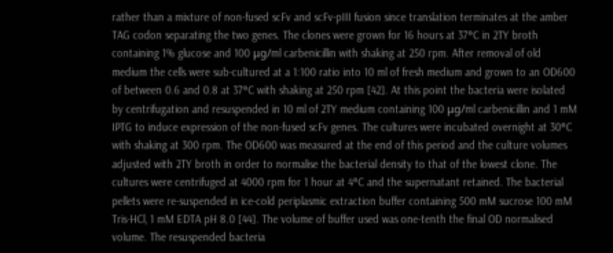rather than a mixture of non-fused scFv and scFv-pIII fusion since translation terminates at the amber TAG codon separating the two genes. The clones were grown for 16 hours at 37°C in 2TY broth containing 1% glucose and 100 μg/ml carbenicillin with shaking at 250 rpm. After removal of old medium the cells were sub-cultured at a 1:100 ratio into 10 ml of fresh medium and grown to an OD600 of between 0.6 and 0.8 at 37°C with shaking at 250 rpm [42]. At this point the bacteria were isolated by centrifugation and resuspended in 10 ml of 2TY medium containing 100 μg/ml carbenicillin and 1 mM IPTG to induce expression of the non-fused scFv genes. The cultures were incubated overnight at 30°C with shaking at 300 rpm. The OD600 was measured at the end of this period and the culture volumes adjusted with 2TY broth in order to normalise the bacterial density to that of the lowest clone. The cultures were centrifuged at 4000 rpm for 1 hour at 4°C and the supernatant retained. The bacterial pellets were re-suspended in ice-cold periplasmic extraction buffer containing 500 mM sucrose 100 mM Tris-HCl, 1 mM EDTA pH 8.0 [44]. The volume of buffer used was one-tenth the final OD normalised volume. The resuspended bacteria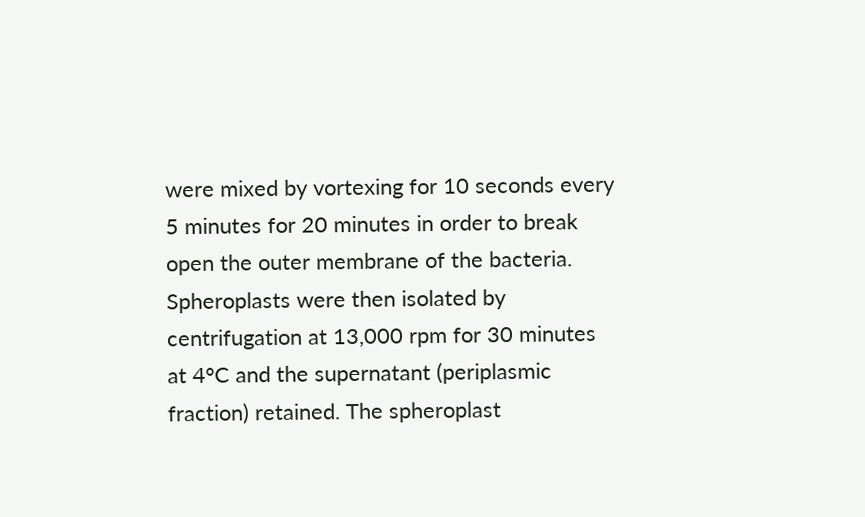were mixed by vortexing for 10 seconds every 5 minutes for 20 minutes in order to break open the outer membrane of the bacteria. Spheroplasts were then isolated by centrifugation at 13,000 rpm for 30 minutes at 4°C and the supernatant (periplasmic fraction) retained. The spheroplast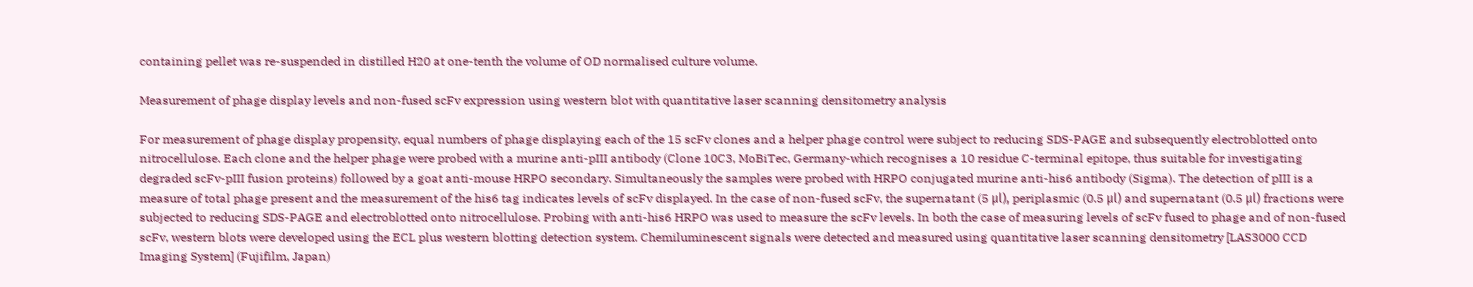containing pellet was re-suspended in distilled H20 at one-tenth the volume of OD normalised culture volume.

Measurement of phage display levels and non-fused scFv expression using western blot with quantitative laser scanning densitometry analysis

For measurement of phage display propensity, equal numbers of phage displaying each of the 15 scFv clones and a helper phage control were subject to reducing SDS-PAGE and subsequently electroblotted onto nitrocellulose. Each clone and the helper phage were probed with a murine anti-pIII antibody (Clone 10C3, MoBiTec, Germany-which recognises a 10 residue C-terminal epitope, thus suitable for investigating degraded scFv-pIII fusion proteins) followed by a goat anti-mouse HRPO secondary. Simultaneously the samples were probed with HRPO conjugated murine anti-his6 antibody (Sigma). The detection of pIII is a measure of total phage present and the measurement of the his6 tag indicates levels of scFv displayed. In the case of non-fused scFv, the supernatant (5 μl), periplasmic (0.5 μl) and supernatant (0.5 μl) fractions were subjected to reducing SDS-PAGE and electroblotted onto nitrocellulose. Probing with anti-his6 HRPO was used to measure the scFv levels. In both the case of measuring levels of scFv fused to phage and of non-fused scFv, western blots were developed using the ECL plus western blotting detection system. Chemiluminescent signals were detected and measured using quantitative laser scanning densitometry [LAS3000 CCD Imaging System] (Fujifilm, Japan)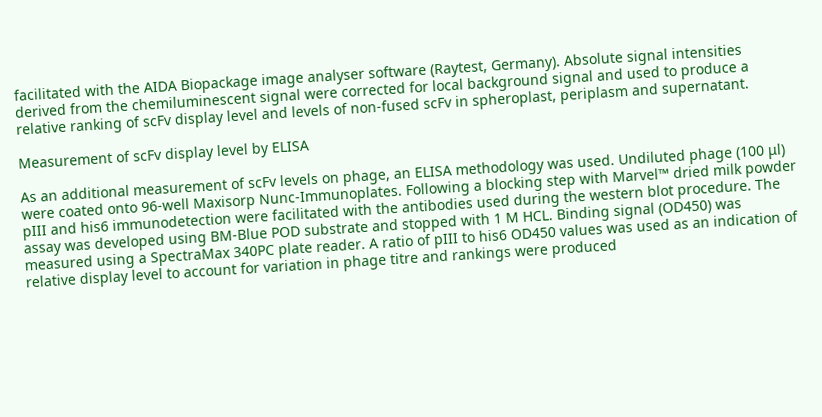facilitated with the AIDA Biopackage image analyser software (Raytest, Germany). Absolute signal intensities derived from the chemiluminescent signal were corrected for local background signal and used to produce a relative ranking of scFv display level and levels of non-fused scFv in spheroplast, periplasm and supernatant.

Measurement of scFv display level by ELISA

As an additional measurement of scFv levels on phage, an ELISA methodology was used. Undiluted phage (100 μl) were coated onto 96-well Maxisorp Nunc-Immunoplates. Following a blocking step with Marvel™ dried milk powder pIII and his6 immunodetection were facilitated with the antibodies used during the western blot procedure. The assay was developed using BM-Blue POD substrate and stopped with 1 M HCL. Binding signal (OD450) was measured using a SpectraMax 340PC plate reader. A ratio of pIII to his6 OD450 values was used as an indication of relative display level to account for variation in phage titre and rankings were produced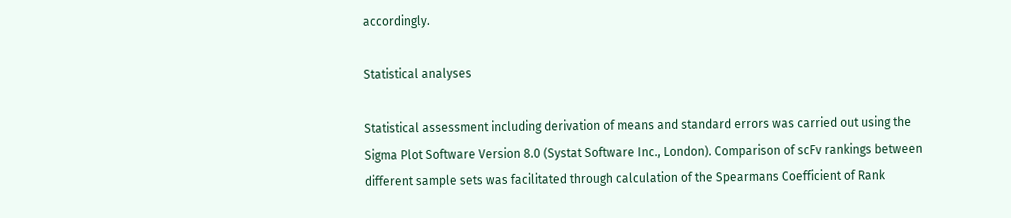accordingly.

Statistical analyses

Statistical assessment including derivation of means and standard errors was carried out using the Sigma Plot Software Version 8.0 (Systat Software Inc., London). Comparison of scFv rankings between different sample sets was facilitated through calculation of the Spearmans Coefficient of Rank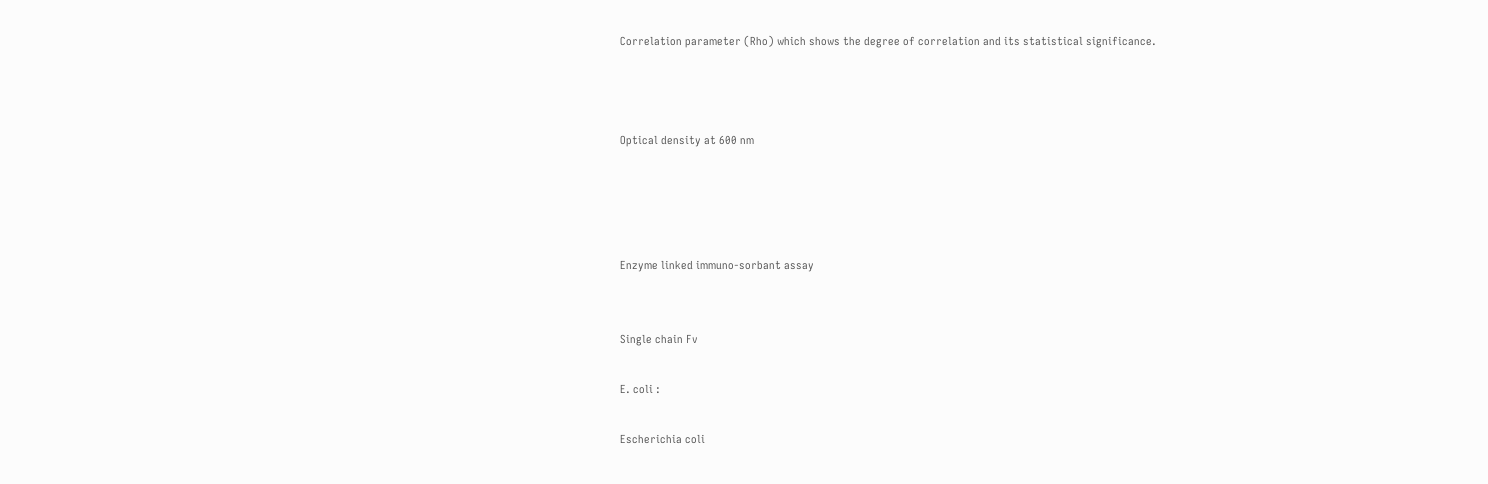Correlation parameter (Rho) which shows the degree of correlation and its statistical significance.



Optical density at 600 nm




Enzyme linked immuno-sorbant assay


Single chain Fv

E. coli :

Escherichia coli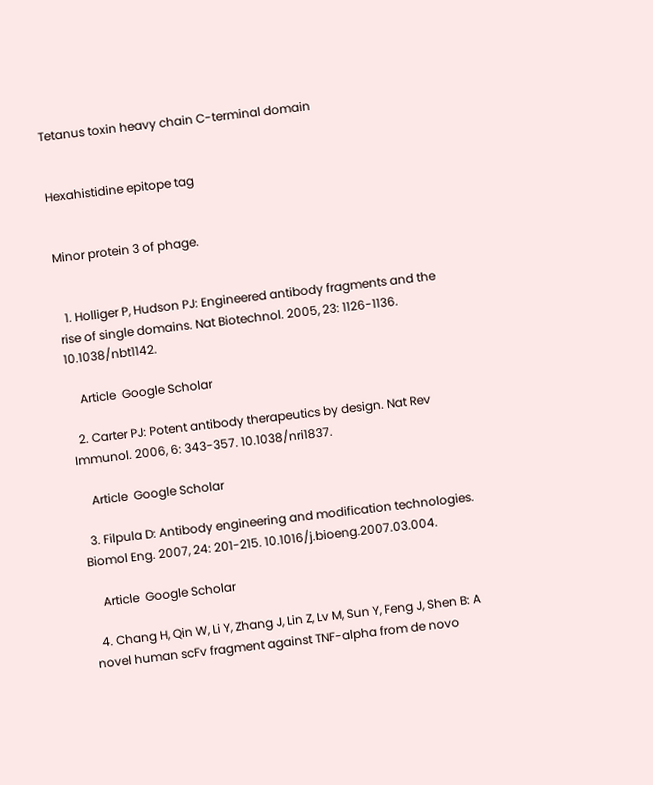Tetanus toxin heavy chain C-terminal domain


Hexahistidine epitope tag


Minor protein 3 of phage.


  1. Holliger P, Hudson PJ: Engineered antibody fragments and the rise of single domains. Nat Biotechnol. 2005, 23: 1126-1136. 10.1038/nbt1142.

    Article  Google Scholar

  2. Carter PJ: Potent antibody therapeutics by design. Nat Rev Immunol. 2006, 6: 343-357. 10.1038/nri1837.

    Article  Google Scholar

  3. Filpula D: Antibody engineering and modification technologies. Biomol Eng. 2007, 24: 201-215. 10.1016/j.bioeng.2007.03.004.

    Article  Google Scholar

  4. Chang H, Qin W, Li Y, Zhang J, Lin Z, Lv M, Sun Y, Feng J, Shen B: A novel human scFv fragment against TNF-alpha from de novo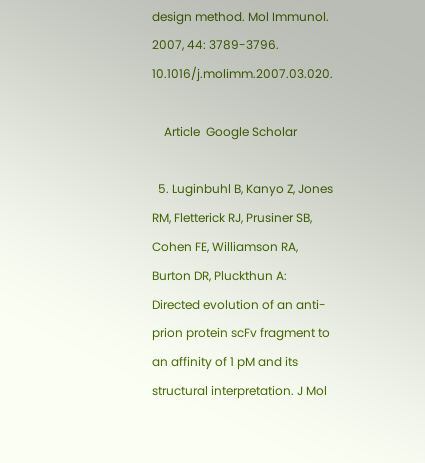design method. Mol Immunol. 2007, 44: 3789-3796. 10.1016/j.molimm.2007.03.020.

    Article  Google Scholar

  5. Luginbuhl B, Kanyo Z, Jones RM, Fletterick RJ, Prusiner SB, Cohen FE, Williamson RA, Burton DR, Pluckthun A: Directed evolution of an anti-prion protein scFv fragment to an affinity of 1 pM and its structural interpretation. J Mol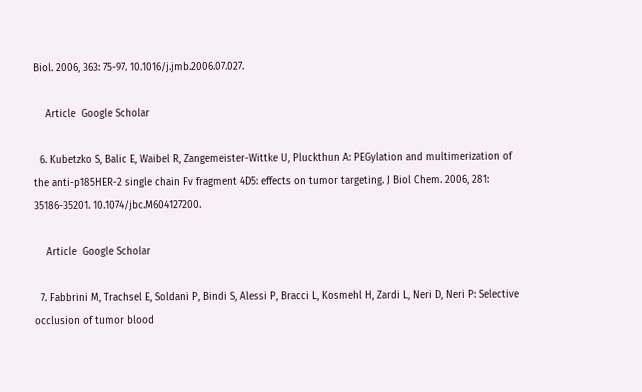Biol. 2006, 363: 75-97. 10.1016/j.jmb.2006.07.027.

    Article  Google Scholar

  6. Kubetzko S, Balic E, Waibel R, Zangemeister-Wittke U, Pluckthun A: PEGylation and multimerization of the anti-p185HER-2 single chain Fv fragment 4D5: effects on tumor targeting. J Biol Chem. 2006, 281: 35186-35201. 10.1074/jbc.M604127200.

    Article  Google Scholar

  7. Fabbrini M, Trachsel E, Soldani P, Bindi S, Alessi P, Bracci L, Kosmehl H, Zardi L, Neri D, Neri P: Selective occlusion of tumor blood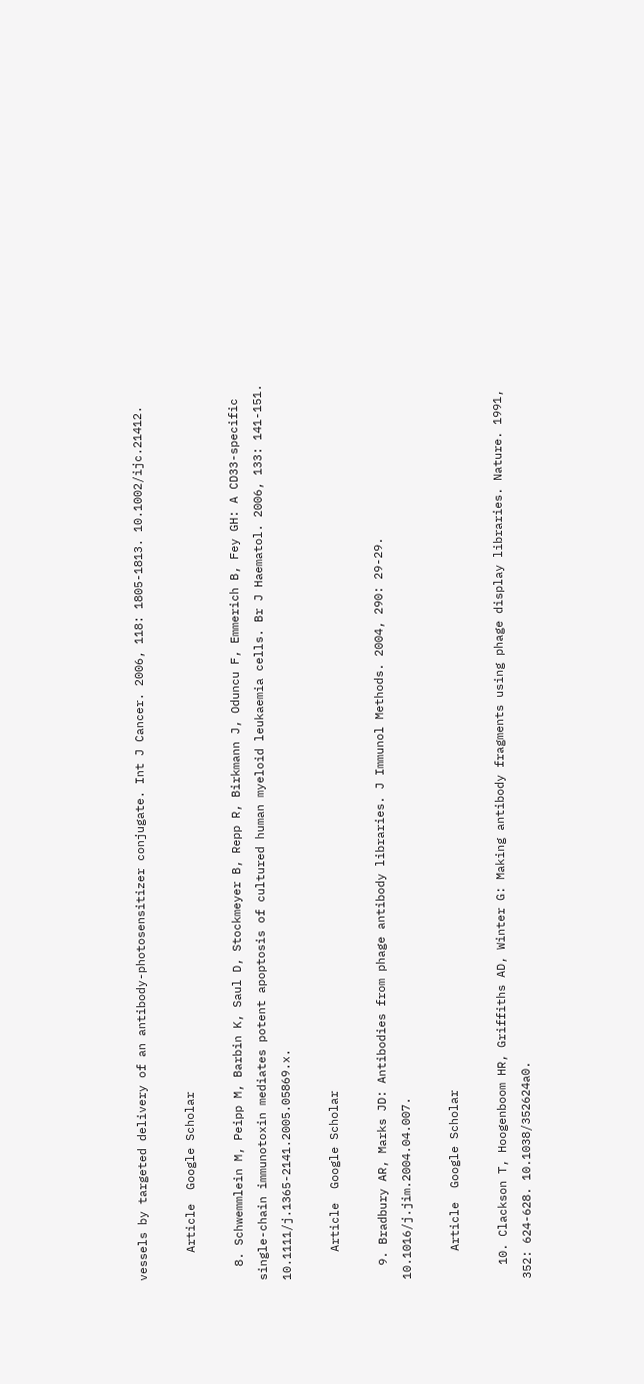vessels by targeted delivery of an antibody-photosensitizer conjugate. Int J Cancer. 2006, 118: 1805-1813. 10.1002/ijc.21412.

    Article  Google Scholar

  8. Schwemmlein M, Peipp M, Barbin K, Saul D, Stockmeyer B, Repp R, Birkmann J, Oduncu F, Emmerich B, Fey GH: A CD33-specific single-chain immunotoxin mediates potent apoptosis of cultured human myeloid leukaemia cells. Br J Haematol. 2006, 133: 141-151. 10.1111/j.1365-2141.2005.05869.x.

    Article  Google Scholar

  9. Bradbury AR, Marks JD: Antibodies from phage antibody libraries. J Immunol Methods. 2004, 290: 29-29. 10.1016/j.jim.2004.04.007.

    Article  Google Scholar

  10. Clackson T, Hoogenboom HR, Griffiths AD, Winter G: Making antibody fragments using phage display libraries. Nature. 1991, 352: 624-628. 10.1038/352624a0.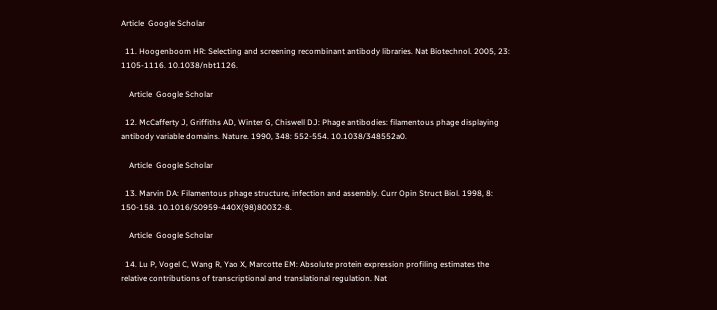Article  Google Scholar

  11. Hoogenboom HR: Selecting and screening recombinant antibody libraries. Nat Biotechnol. 2005, 23: 1105-1116. 10.1038/nbt1126.

    Article  Google Scholar

  12. McCafferty J, Griffiths AD, Winter G, Chiswell DJ: Phage antibodies: filamentous phage displaying antibody variable domains. Nature. 1990, 348: 552-554. 10.1038/348552a0.

    Article  Google Scholar

  13. Marvin DA: Filamentous phage structure, infection and assembly. Curr Opin Struct Biol. 1998, 8: 150-158. 10.1016/S0959-440X(98)80032-8.

    Article  Google Scholar

  14. Lu P, Vogel C, Wang R, Yao X, Marcotte EM: Absolute protein expression profiling estimates the relative contributions of transcriptional and translational regulation. Nat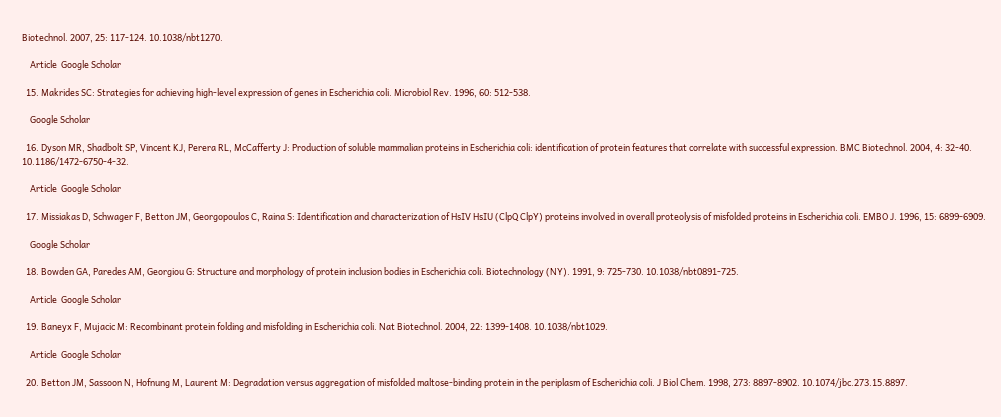Biotechnol. 2007, 25: 117-124. 10.1038/nbt1270.

    Article  Google Scholar

  15. Makrides SC: Strategies for achieving high-level expression of genes in Escherichia coli. Microbiol Rev. 1996, 60: 512-538.

    Google Scholar

  16. Dyson MR, Shadbolt SP, Vincent KJ, Perera RL, McCafferty J: Production of soluble mammalian proteins in Escherichia coli: identification of protein features that correlate with successful expression. BMC Biotechnol. 2004, 4: 32-40. 10.1186/1472-6750-4-32.

    Article  Google Scholar

  17. Missiakas D, Schwager F, Betton JM, Georgopoulos C, Raina S: Identification and characterization of HsIV HsIU (ClpQ ClpY) proteins involved in overall proteolysis of misfolded proteins in Escherichia coli. EMBO J. 1996, 15: 6899-6909.

    Google Scholar

  18. Bowden GA, Paredes AM, Georgiou G: Structure and morphology of protein inclusion bodies in Escherichia coli. Biotechnology (NY). 1991, 9: 725-730. 10.1038/nbt0891-725.

    Article  Google Scholar

  19. Baneyx F, Mujacic M: Recombinant protein folding and misfolding in Escherichia coli. Nat Biotechnol. 2004, 22: 1399-1408. 10.1038/nbt1029.

    Article  Google Scholar

  20. Betton JM, Sassoon N, Hofnung M, Laurent M: Degradation versus aggregation of misfolded maltose-binding protein in the periplasm of Escherichia coli. J Biol Chem. 1998, 273: 8897-8902. 10.1074/jbc.273.15.8897.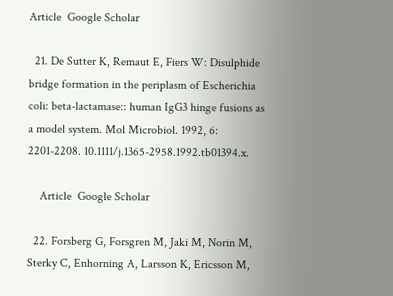Article  Google Scholar

  21. De Sutter K, Remaut E, Fiers W: Disulphide bridge formation in the periplasm of Escherichia coli: beta-lactamase:: human IgG3 hinge fusions as a model system. Mol Microbiol. 1992, 6: 2201-2208. 10.1111/j.1365-2958.1992.tb01394.x.

    Article  Google Scholar

  22. Forsberg G, Forsgren M, Jaki M, Norin M, Sterky C, Enhorning A, Larsson K, Ericsson M,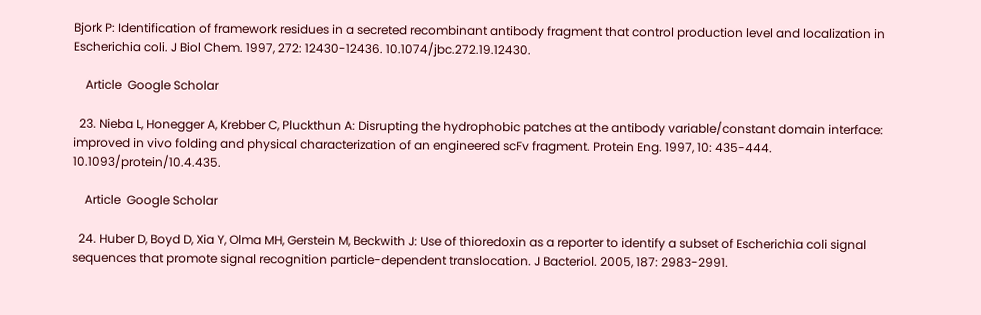Bjork P: Identification of framework residues in a secreted recombinant antibody fragment that control production level and localization in Escherichia coli. J Biol Chem. 1997, 272: 12430-12436. 10.1074/jbc.272.19.12430.

    Article  Google Scholar

  23. Nieba L, Honegger A, Krebber C, Pluckthun A: Disrupting the hydrophobic patches at the antibody variable/constant domain interface: improved in vivo folding and physical characterization of an engineered scFv fragment. Protein Eng. 1997, 10: 435-444. 10.1093/protein/10.4.435.

    Article  Google Scholar

  24. Huber D, Boyd D, Xia Y, Olma MH, Gerstein M, Beckwith J: Use of thioredoxin as a reporter to identify a subset of Escherichia coli signal sequences that promote signal recognition particle-dependent translocation. J Bacteriol. 2005, 187: 2983-2991.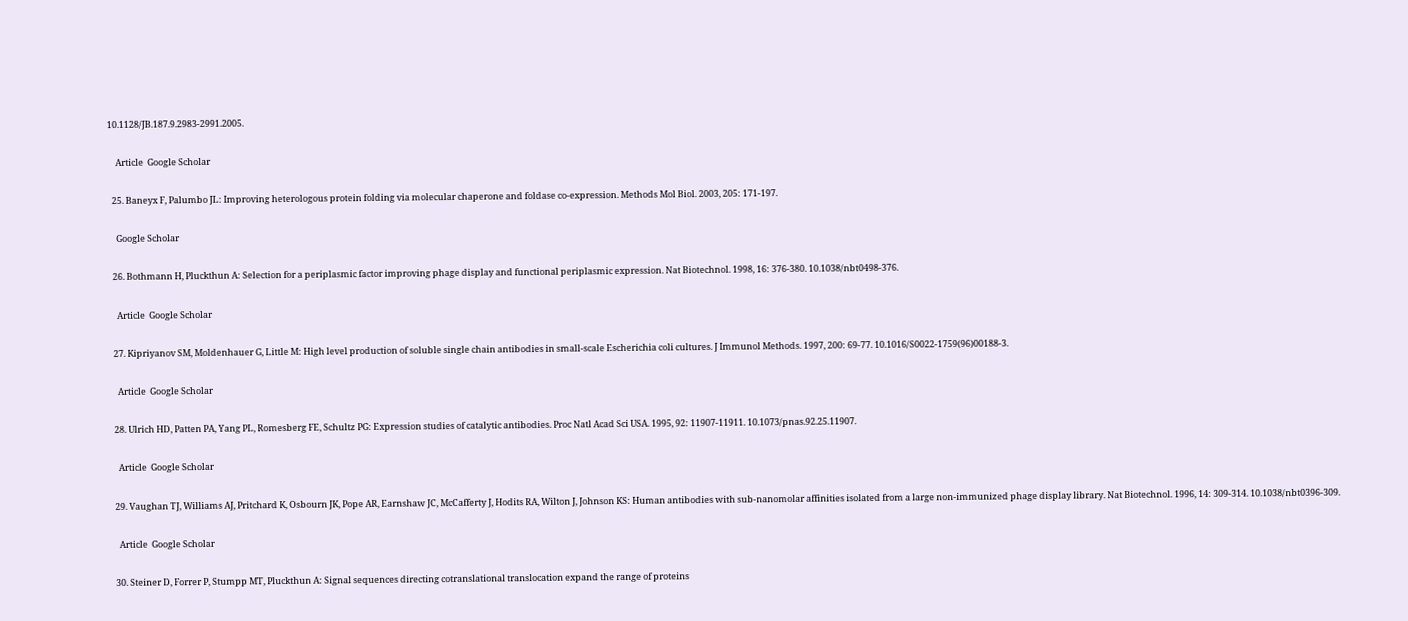10.1128/JB.187.9.2983-2991.2005.

    Article  Google Scholar

  25. Baneyx F, Palumbo JL: Improving heterologous protein folding via molecular chaperone and foldase co-expression. Methods Mol Biol. 2003, 205: 171-197.

    Google Scholar

  26. Bothmann H, Pluckthun A: Selection for a periplasmic factor improving phage display and functional periplasmic expression. Nat Biotechnol. 1998, 16: 376-380. 10.1038/nbt0498-376.

    Article  Google Scholar

  27. Kipriyanov SM, Moldenhauer G, Little M: High level production of soluble single chain antibodies in small-scale Escherichia coli cultures. J Immunol Methods. 1997, 200: 69-77. 10.1016/S0022-1759(96)00188-3.

    Article  Google Scholar

  28. Ulrich HD, Patten PA, Yang PL, Romesberg FE, Schultz PG: Expression studies of catalytic antibodies. Proc Natl Acad Sci USA. 1995, 92: 11907-11911. 10.1073/pnas.92.25.11907.

    Article  Google Scholar

  29. Vaughan TJ, Williams AJ, Pritchard K, Osbourn JK, Pope AR, Earnshaw JC, McCafferty J, Hodits RA, Wilton J, Johnson KS: Human antibodies with sub-nanomolar affinities isolated from a large non-immunized phage display library. Nat Biotechnol. 1996, 14: 309-314. 10.1038/nbt0396-309.

    Article  Google Scholar

  30. Steiner D, Forrer P, Stumpp MT, Pluckthun A: Signal sequences directing cotranslational translocation expand the range of proteins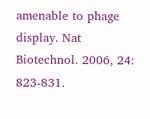amenable to phage display. Nat Biotechnol. 2006, 24: 823-831.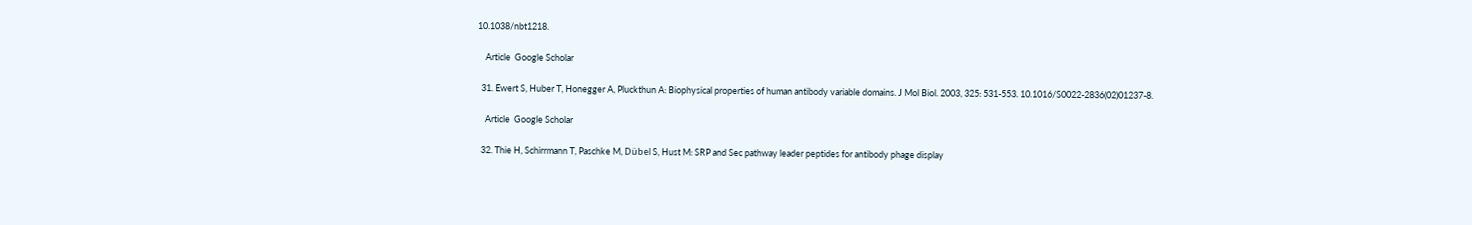10.1038/nbt1218.

    Article  Google Scholar

  31. Ewert S, Huber T, Honegger A, Pluckthun A: Biophysical properties of human antibody variable domains. J Mol Biol. 2003, 325: 531-553. 10.1016/S0022-2836(02)01237-8.

    Article  Google Scholar

  32. Thie H, Schirrmann T, Paschke M, Dübel S, Hust M: SRP and Sec pathway leader peptides for antibody phage display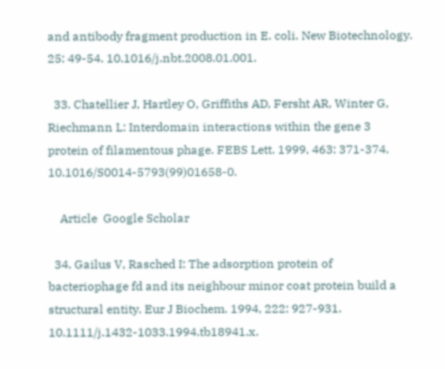and antibody fragment production in E. coli. New Biotechnology. 25: 49-54. 10.1016/j.nbt.2008.01.001.

  33. Chatellier J, Hartley O, Griffiths AD, Fersht AR, Winter G, Riechmann L: Interdomain interactions within the gene 3 protein of filamentous phage. FEBS Lett. 1999, 463: 371-374. 10.1016/S0014-5793(99)01658-0.

    Article  Google Scholar

  34. Gailus V, Rasched I: The adsorption protein of bacteriophage fd and its neighbour minor coat protein build a structural entity. Eur J Biochem. 1994, 222: 927-931. 10.1111/j.1432-1033.1994.tb18941.x.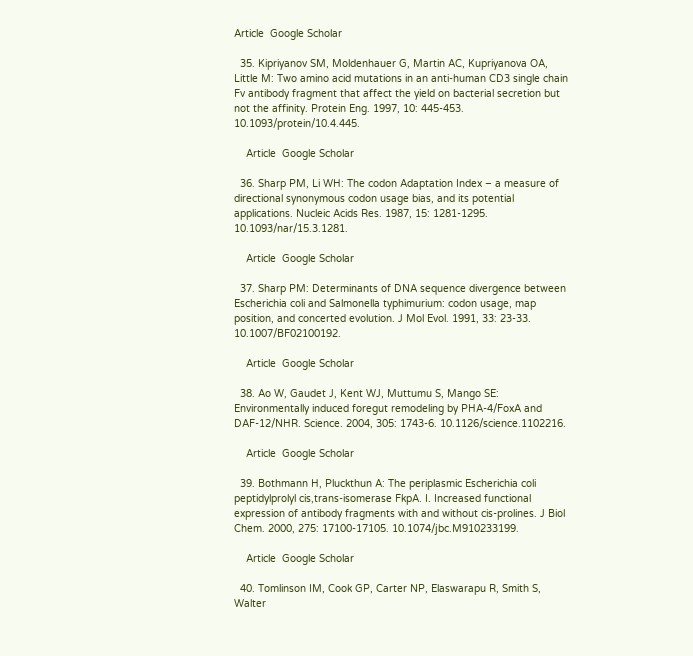Article  Google Scholar

  35. Kipriyanov SM, Moldenhauer G, Martin AC, Kupriyanova OA, Little M: Two amino acid mutations in an anti-human CD3 single chain Fv antibody fragment that affect the yield on bacterial secretion but not the affinity. Protein Eng. 1997, 10: 445-453. 10.1093/protein/10.4.445.

    Article  Google Scholar

  36. Sharp PM, Li WH: The codon Adaptation Index – a measure of directional synonymous codon usage bias, and its potential applications. Nucleic Acids Res. 1987, 15: 1281-1295. 10.1093/nar/15.3.1281.

    Article  Google Scholar

  37. Sharp PM: Determinants of DNA sequence divergence between Escherichia coli and Salmonella typhimurium: codon usage, map position, and concerted evolution. J Mol Evol. 1991, 33: 23-33. 10.1007/BF02100192.

    Article  Google Scholar

  38. Ao W, Gaudet J, Kent WJ, Muttumu S, Mango SE: Environmentally induced foregut remodeling by PHA-4/FoxA and DAF-12/NHR. Science. 2004, 305: 1743-6. 10.1126/science.1102216.

    Article  Google Scholar

  39. Bothmann H, Pluckthun A: The periplasmic Escherichia coli peptidylprolyl cis,trans-isomerase FkpA. I. Increased functional expression of antibody fragments with and without cis-prolines. J Biol Chem. 2000, 275: 17100-17105. 10.1074/jbc.M910233199.

    Article  Google Scholar

  40. Tomlinson IM, Cook GP, Carter NP, Elaswarapu R, Smith S, Walter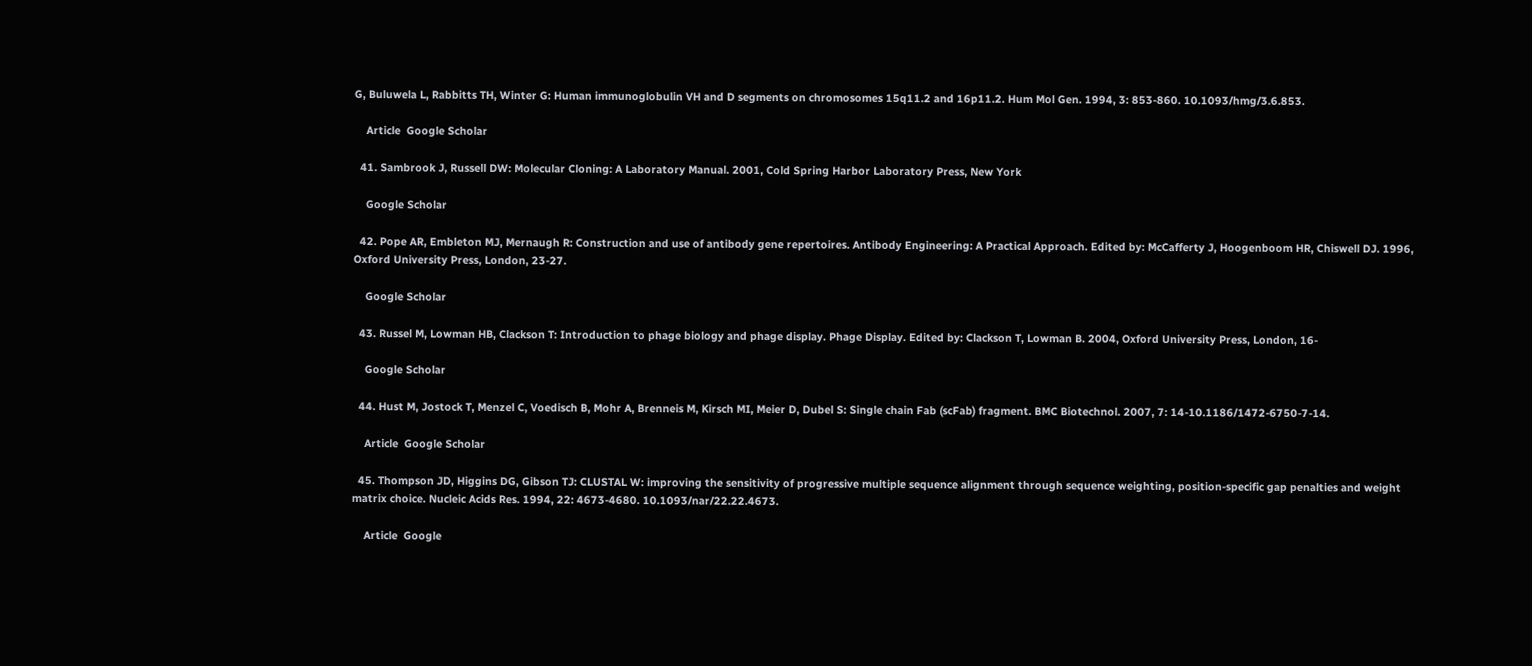G, Buluwela L, Rabbitts TH, Winter G: Human immunoglobulin VH and D segments on chromosomes 15q11.2 and 16p11.2. Hum Mol Gen. 1994, 3: 853-860. 10.1093/hmg/3.6.853.

    Article  Google Scholar

  41. Sambrook J, Russell DW: Molecular Cloning: A Laboratory Manual. 2001, Cold Spring Harbor Laboratory Press, New York

    Google Scholar

  42. Pope AR, Embleton MJ, Mernaugh R: Construction and use of antibody gene repertoires. Antibody Engineering: A Practical Approach. Edited by: McCafferty J, Hoogenboom HR, Chiswell DJ. 1996, Oxford University Press, London, 23-27.

    Google Scholar

  43. Russel M, Lowman HB, Clackson T: Introduction to phage biology and phage display. Phage Display. Edited by: Clackson T, Lowman B. 2004, Oxford University Press, London, 16-

    Google Scholar

  44. Hust M, Jostock T, Menzel C, Voedisch B, Mohr A, Brenneis M, Kirsch MI, Meier D, Dubel S: Single chain Fab (scFab) fragment. BMC Biotechnol. 2007, 7: 14-10.1186/1472-6750-7-14.

    Article  Google Scholar

  45. Thompson JD, Higgins DG, Gibson TJ: CLUSTAL W: improving the sensitivity of progressive multiple sequence alignment through sequence weighting, position-specific gap penalties and weight matrix choice. Nucleic Acids Res. 1994, 22: 4673-4680. 10.1093/nar/22.22.4673.

    Article  Google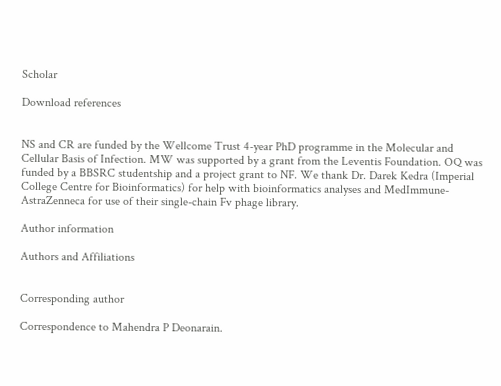Scholar

Download references


NS and CR are funded by the Wellcome Trust 4-year PhD programme in the Molecular and Cellular Basis of Infection. MW was supported by a grant from the Leventis Foundation. OQ was funded by a BBSRC studentship and a project grant to NF. We thank Dr. Darek Kedra (Imperial College Centre for Bioinformatics) for help with bioinformatics analyses and MedImmune-AstraZenneca for use of their single-chain Fv phage library.

Author information

Authors and Affiliations


Corresponding author

Correspondence to Mahendra P Deonarain.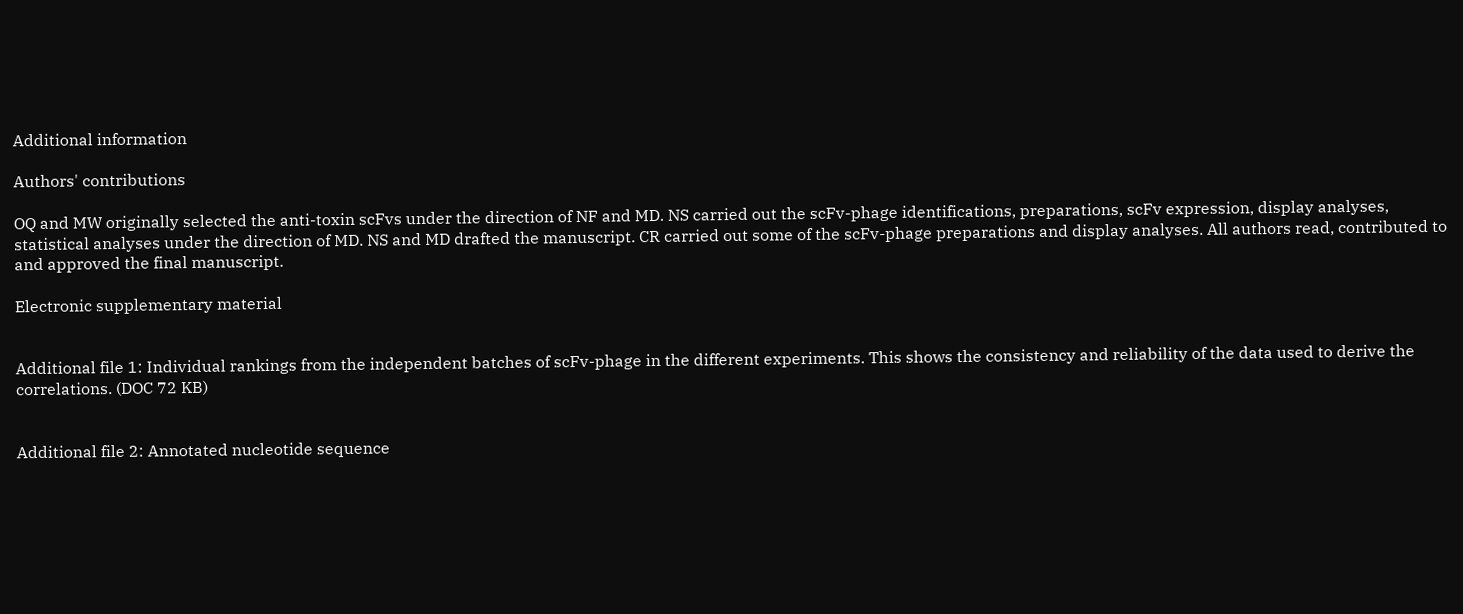Additional information

Authors' contributions

OQ and MW originally selected the anti-toxin scFvs under the direction of NF and MD. NS carried out the scFv-phage identifications, preparations, scFv expression, display analyses, statistical analyses under the direction of MD. NS and MD drafted the manuscript. CR carried out some of the scFv-phage preparations and display analyses. All authors read, contributed to and approved the final manuscript.

Electronic supplementary material


Additional file 1: Individual rankings from the independent batches of scFv-phage in the different experiments. This shows the consistency and reliability of the data used to derive the correlations. (DOC 72 KB)


Additional file 2: Annotated nucleotide sequence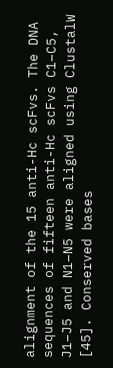alignment of the 15 anti-Hc scFvs. The DNA sequences of fifteen anti-Hc scFvs C1–C5, J1–J5 and N1–N5 were aligned using ClustalW [45]. Conserved bases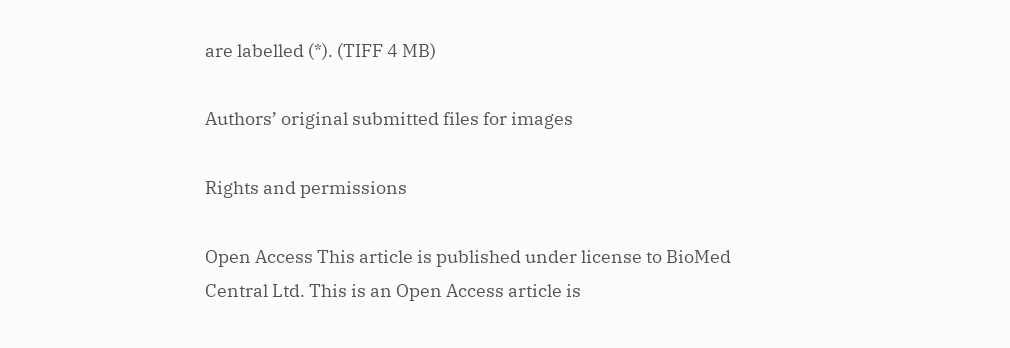are labelled (*). (TIFF 4 MB)

Authors’ original submitted files for images

Rights and permissions

Open Access This article is published under license to BioMed Central Ltd. This is an Open Access article is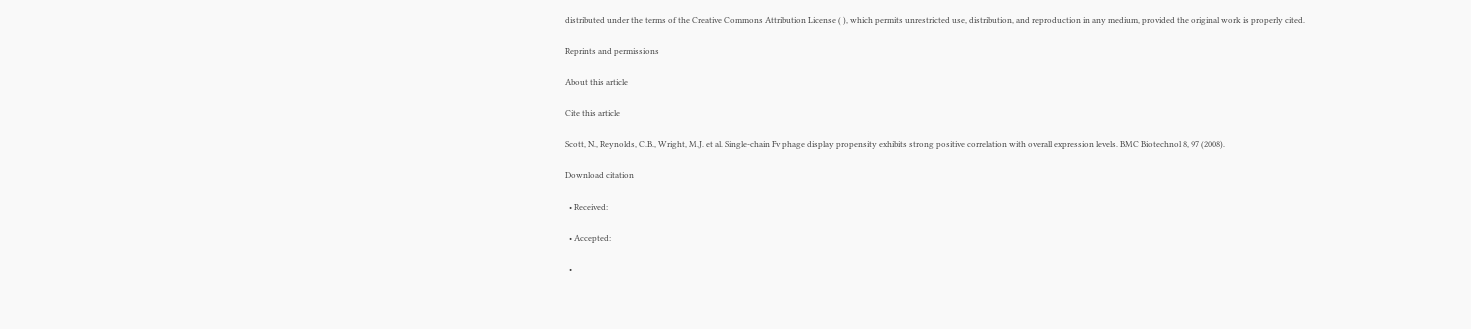distributed under the terms of the Creative Commons Attribution License ( ), which permits unrestricted use, distribution, and reproduction in any medium, provided the original work is properly cited.

Reprints and permissions

About this article

Cite this article

Scott, N., Reynolds, C.B., Wright, M.J. et al. Single-chain Fv phage display propensity exhibits strong positive correlation with overall expression levels. BMC Biotechnol 8, 97 (2008).

Download citation

  • Received:

  • Accepted:

  •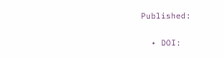Published:

  • DOI: